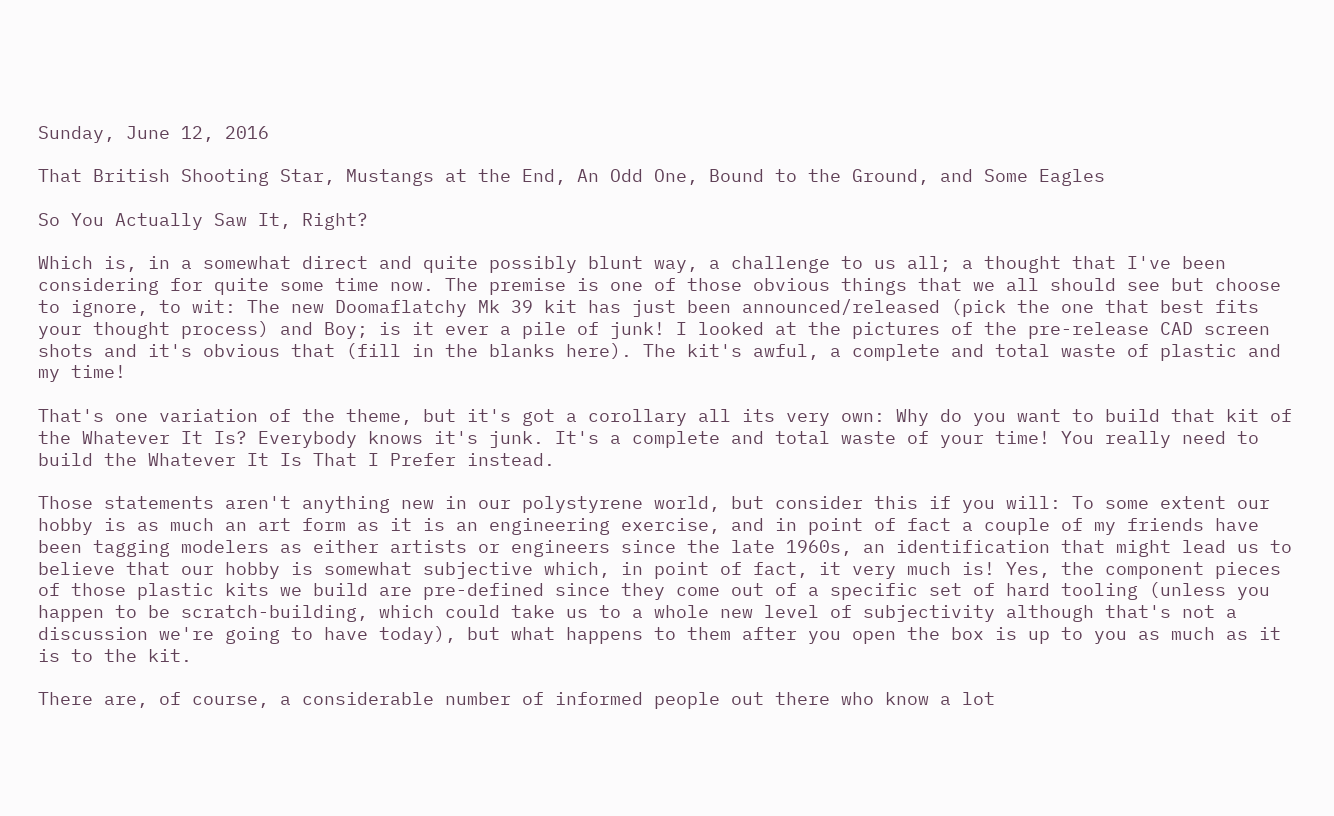Sunday, June 12, 2016

That British Shooting Star, Mustangs at the End, An Odd One, Bound to the Ground, and Some Eagles

So You Actually Saw It, Right?

Which is, in a somewhat direct and quite possibly blunt way, a challenge to us all; a thought that I've been considering for quite some time now. The premise is one of those obvious things that we all should see but choose to ignore, to wit: The new Doomaflatchy Mk 39 kit has just been announced/released (pick the one that best fits your thought process) and Boy; is it ever a pile of junk! I looked at the pictures of the pre-release CAD screen shots and it's obvious that (fill in the blanks here). The kit's awful, a complete and total waste of plastic and my time!

That's one variation of the theme, but it's got a corollary all its very own: Why do you want to build that kit of the Whatever It Is? Everybody knows it's junk. It's a complete and total waste of your time! You really need to build the Whatever It Is That I Prefer instead.

Those statements aren't anything new in our polystyrene world, but consider this if you will: To some extent our hobby is as much an art form as it is an engineering exercise, and in point of fact a couple of my friends have been tagging modelers as either artists or engineers since the late 1960s, an identification that might lead us to believe that our hobby is somewhat subjective which, in point of fact, it very much is! Yes, the component pieces of those plastic kits we build are pre-defined since they come out of a specific set of hard tooling (unless you happen to be scratch-building, which could take us to a whole new level of subjectivity although that's not a discussion we're going to have today), but what happens to them after you open the box is up to you as much as it is to the kit.

There are, of course, a considerable number of informed people out there who know a lot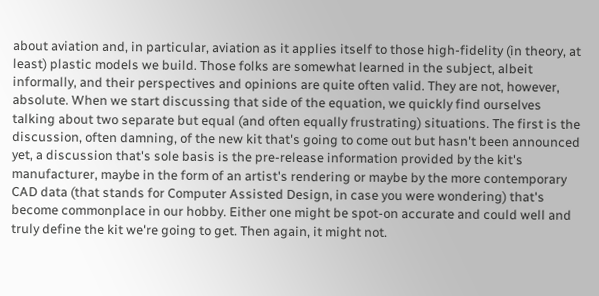about aviation and, in particular, aviation as it applies itself to those high-fidelity (in theory, at least) plastic models we build. Those folks are somewhat learned in the subject, albeit informally, and their perspectives and opinions are quite often valid. They are not, however, absolute. When we start discussing that side of the equation, we quickly find ourselves talking about two separate but equal (and often equally frustrating) situations. The first is the discussion, often damning, of the new kit that's going to come out but hasn't been announced yet, a discussion that's sole basis is the pre-release information provided by the kit's manufacturer, maybe in the form of an artist's rendering or maybe by the more contemporary CAD data (that stands for Computer Assisted Design, in case you were wondering) that's become commonplace in our hobby. Either one might be spot-on accurate and could well and truly define the kit we're going to get. Then again, it might not.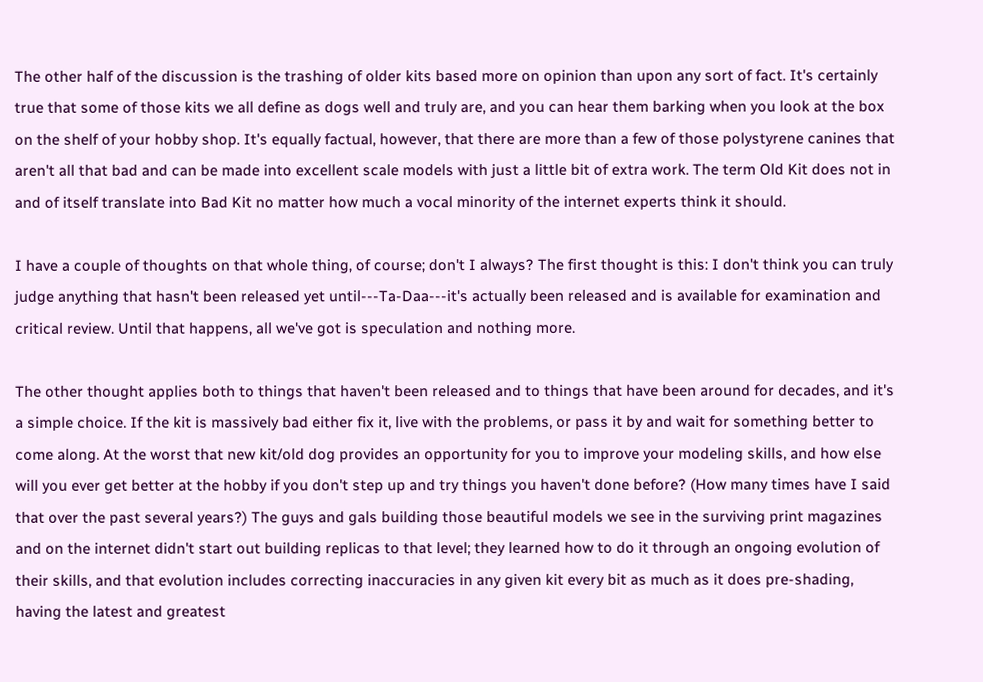The other half of the discussion is the trashing of older kits based more on opinion than upon any sort of fact. It's certainly true that some of those kits we all define as dogs well and truly are, and you can hear them barking when you look at the box on the shelf of your hobby shop. It's equally factual, however, that there are more than a few of those polystyrene canines that aren't all that bad and can be made into excellent scale models with just a little bit of extra work. The term Old Kit does not in and of itself translate into Bad Kit no matter how much a vocal minority of the internet experts think it should.

I have a couple of thoughts on that whole thing, of course; don't I always? The first thought is this: I don't think you can truly judge anything that hasn't been released yet until---Ta-Daa---it's actually been released and is available for examination and critical review. Until that happens, all we've got is speculation and nothing more.

The other thought applies both to things that haven't been released and to things that have been around for decades, and it's a simple choice. If the kit is massively bad either fix it, live with the problems, or pass it by and wait for something better to come along. At the worst that new kit/old dog provides an opportunity for you to improve your modeling skills, and how else will you ever get better at the hobby if you don't step up and try things you haven't done before? (How many times have I said that over the past several years?) The guys and gals building those beautiful models we see in the surviving print magazines and on the internet didn't start out building replicas to that level; they learned how to do it through an ongoing evolution of their skills, and that evolution includes correcting inaccuracies in any given kit every bit as much as it does pre-shading, having the latest and greatest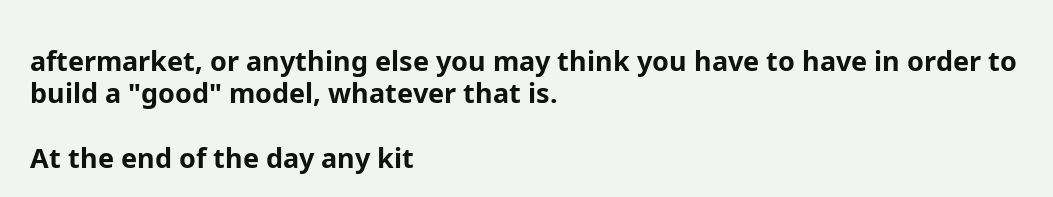aftermarket, or anything else you may think you have to have in order to build a "good" model, whatever that is.

At the end of the day any kit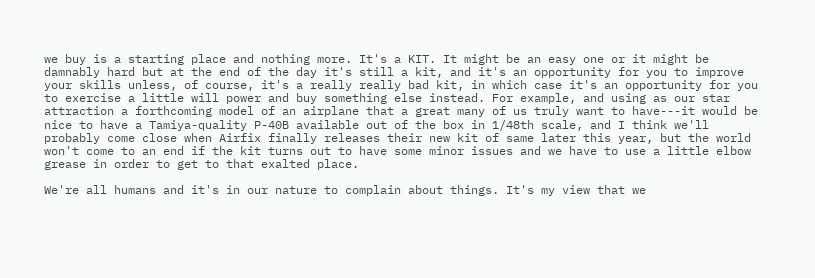we buy is a starting place and nothing more. It's a KIT. It might be an easy one or it might be damnably hard but at the end of the day it's still a kit, and it's an opportunity for you to improve your skills unless, of course, it's a really really bad kit, in which case it's an opportunity for you to exercise a little will power and buy something else instead. For example, and using as our star attraction a forthcoming model of an airplane that a great many of us truly want to have---it would be nice to have a Tamiya-quality P-40B available out of the box in 1/48th scale, and I think we'll probably come close when Airfix finally releases their new kit of same later this year, but the world won't come to an end if the kit turns out to have some minor issues and we have to use a little elbow grease in order to get to that exalted place.

We're all humans and it's in our nature to complain about things. It's my view that we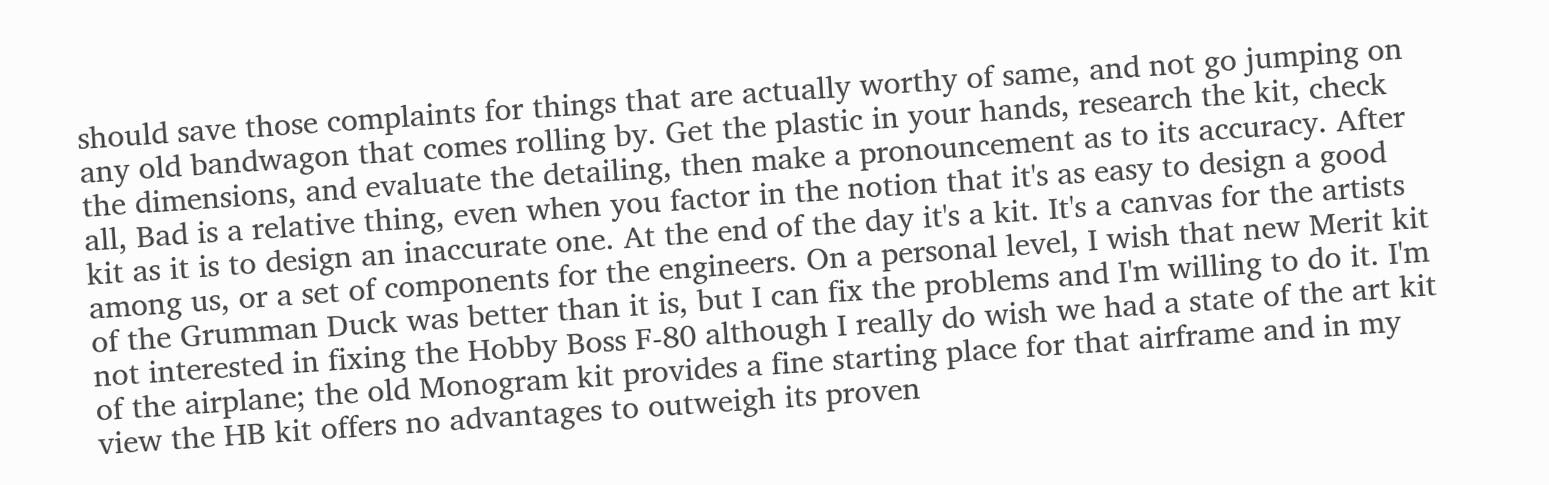should save those complaints for things that are actually worthy of same, and not go jumping on any old bandwagon that comes rolling by. Get the plastic in your hands, research the kit, check the dimensions, and evaluate the detailing, then make a pronouncement as to its accuracy. After all, Bad is a relative thing, even when you factor in the notion that it's as easy to design a good kit as it is to design an inaccurate one. At the end of the day it's a kit. It's a canvas for the artists among us, or a set of components for the engineers. On a personal level, I wish that new Merit kit of the Grumman Duck was better than it is, but I can fix the problems and I'm willing to do it. I'm not interested in fixing the Hobby Boss F-80 although I really do wish we had a state of the art kit of the airplane; the old Monogram kit provides a fine starting place for that airframe and in my view the HB kit offers no advantages to outweigh its proven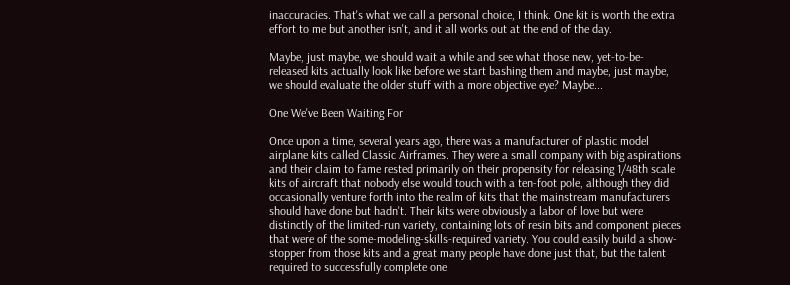inaccuracies. That's what we call a personal choice, I think. One kit is worth the extra effort to me but another isn't, and it all works out at the end of the day.

Maybe, just maybe, we should wait a while and see what those new, yet-to-be-released kits actually look like before we start bashing them and maybe, just maybe, we should evaluate the older stuff with a more objective eye? Maybe...

One We've Been Waiting For

Once upon a time, several years ago, there was a manufacturer of plastic model airplane kits called Classic Airframes. They were a small company with big aspirations and their claim to fame rested primarily on their propensity for releasing 1/48th scale kits of aircraft that nobody else would touch with a ten-foot pole, although they did occasionally venture forth into the realm of kits that the mainstream manufacturers should have done but hadn't. Their kits were obviously a labor of love but were distinctly of the limited-run variety, containing lots of resin bits and component pieces that were of the some-modeling-skills-required variety. You could easily build a show-stopper from those kits and a great many people have done just that, but the talent required to successfully complete one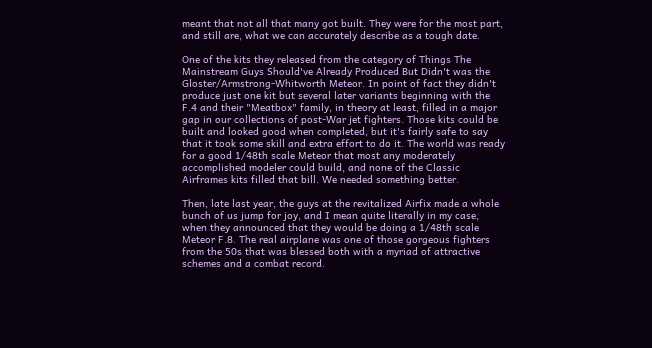meant that not all that many got built. They were for the most part, and still are, what we can accurately describe as a tough date.

One of the kits they released from the category of Things The Mainstream Guys Should've Already Produced But Didn't was the Gloster/Armstrong-Whitworth Meteor. In point of fact they didn't produce just one kit but several later variants beginning with the F.4 and their "Meatbox" family, in theory at least, filled in a major gap in our collections of post-War jet fighters. Those kits could be built and looked good when completed, but it's fairly safe to say that it took some skill and extra effort to do it. The world was ready for a good 1/48th scale Meteor that most any moderately accomplished modeler could build, and none of the Classic Airframes kits filled that bill. We needed something better.

Then, late last year, the guys at the revitalized Airfix made a whole bunch of us jump for joy, and I mean quite literally in my case, when they announced that they would be doing a 1/48th scale Meteor F.8. The real airplane was one of those gorgeous fighters from the 50s that was blessed both with a myriad of attractive schemes and a combat record.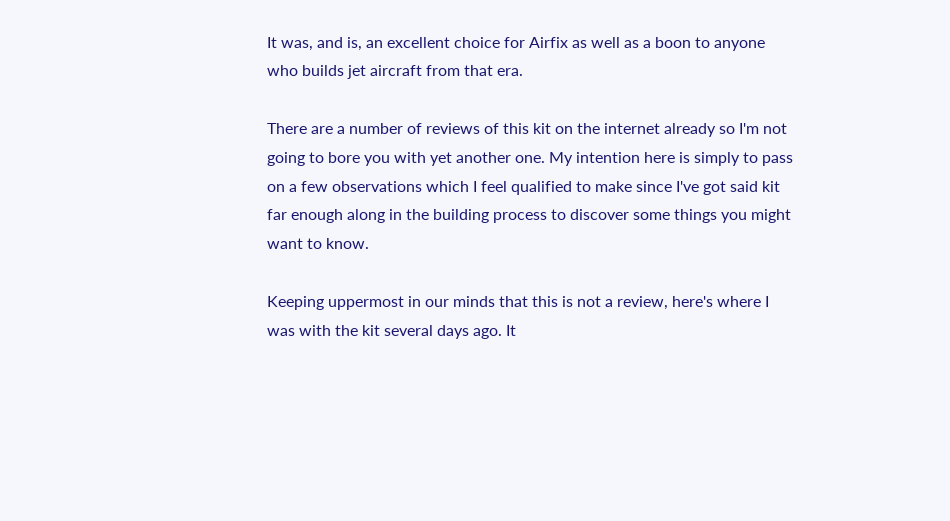It was, and is, an excellent choice for Airfix as well as a boon to anyone who builds jet aircraft from that era.

There are a number of reviews of this kit on the internet already so I'm not going to bore you with yet another one. My intention here is simply to pass on a few observations which I feel qualified to make since I've got said kit far enough along in the building process to discover some things you might want to know.

Keeping uppermost in our minds that this is not a review, here's where I was with the kit several days ago. It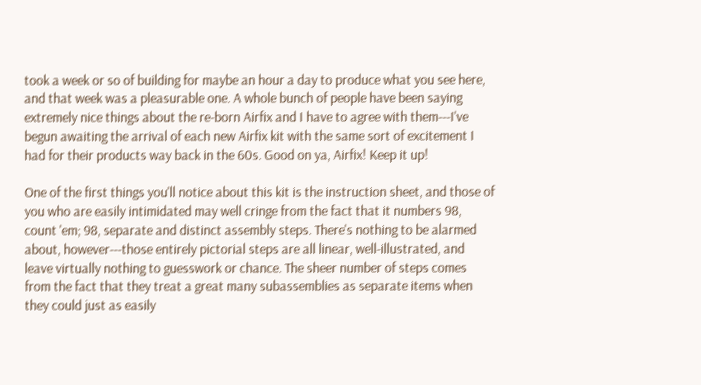took a week or so of building for maybe an hour a day to produce what you see here, and that week was a pleasurable one. A whole bunch of people have been saying extremely nice things about the re-born Airfix and I have to agree with them---I've begun awaiting the arrival of each new Airfix kit with the same sort of excitement I had for their products way back in the 60s. Good on ya, Airfix! Keep it up!

One of the first things you'll notice about this kit is the instruction sheet, and those of you who are easily intimidated may well cringe from the fact that it numbers 98, count 'em; 98, separate and distinct assembly steps. There's nothing to be alarmed about, however---those entirely pictorial steps are all linear, well-illustrated, and leave virtually nothing to guesswork or chance. The sheer number of steps comes from the fact that they treat a great many subassemblies as separate items when they could just as easily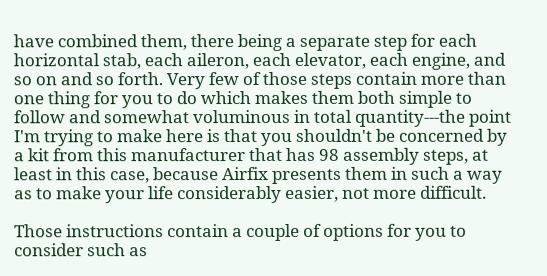have combined them, there being a separate step for each horizontal stab, each aileron, each elevator, each engine, and so on and so forth. Very few of those steps contain more than one thing for you to do which makes them both simple to follow and somewhat voluminous in total quantity---the point I'm trying to make here is that you shouldn't be concerned by a kit from this manufacturer that has 98 assembly steps, at least in this case, because Airfix presents them in such a way as to make your life considerably easier, not more difficult.

Those instructions contain a couple of options for you to consider such as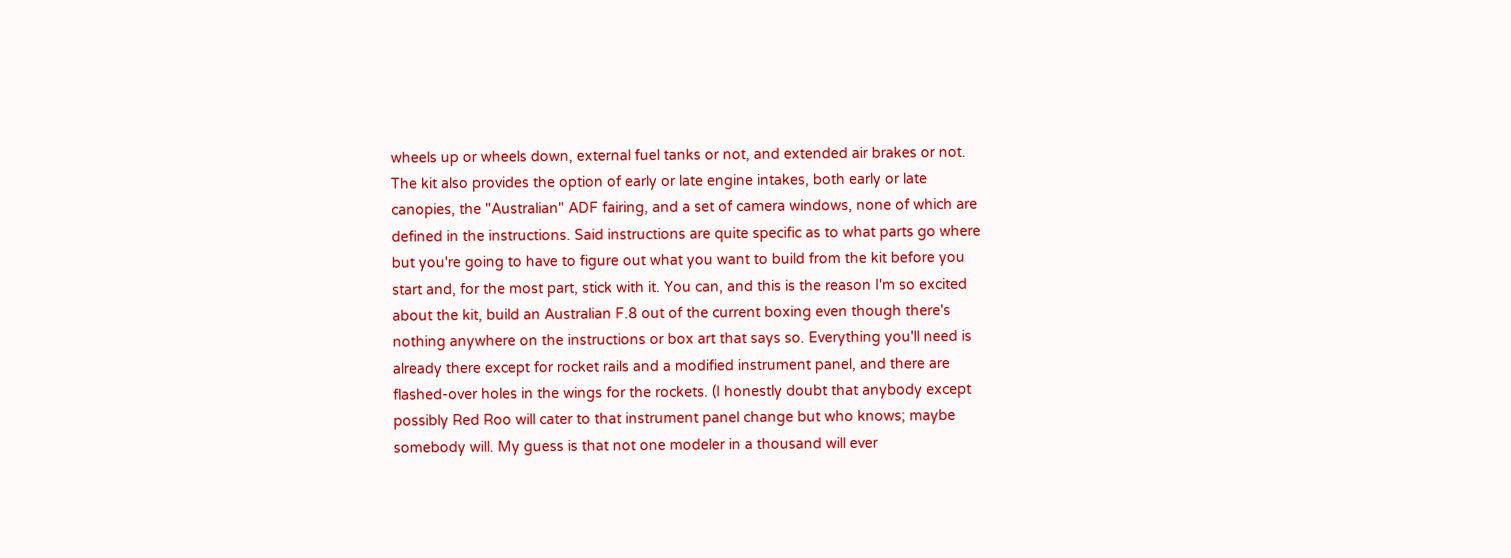wheels up or wheels down, external fuel tanks or not, and extended air brakes or not. The kit also provides the option of early or late engine intakes, both early or late canopies, the "Australian" ADF fairing, and a set of camera windows, none of which are defined in the instructions. Said instructions are quite specific as to what parts go where but you're going to have to figure out what you want to build from the kit before you start and, for the most part, stick with it. You can, and this is the reason I'm so excited about the kit, build an Australian F.8 out of the current boxing even though there's nothing anywhere on the instructions or box art that says so. Everything you'll need is already there except for rocket rails and a modified instrument panel, and there are flashed-over holes in the wings for the rockets. (I honestly doubt that anybody except possibly Red Roo will cater to that instrument panel change but who knows; maybe somebody will. My guess is that not one modeler in a thousand will ever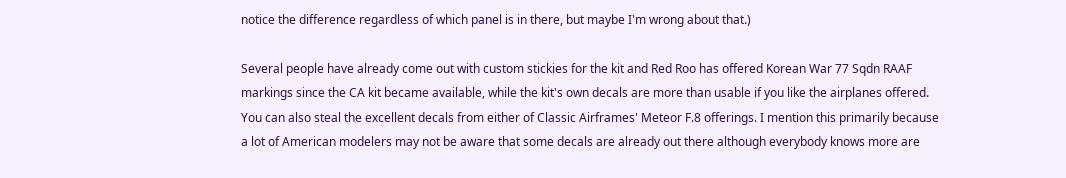notice the difference regardless of which panel is in there, but maybe I'm wrong about that.)

Several people have already come out with custom stickies for the kit and Red Roo has offered Korean War 77 Sqdn RAAF markings since the CA kit became available, while the kit's own decals are more than usable if you like the airplanes offered. You can also steal the excellent decals from either of Classic Airframes' Meteor F.8 offerings. I mention this primarily because a lot of American modelers may not be aware that some decals are already out there although everybody knows more are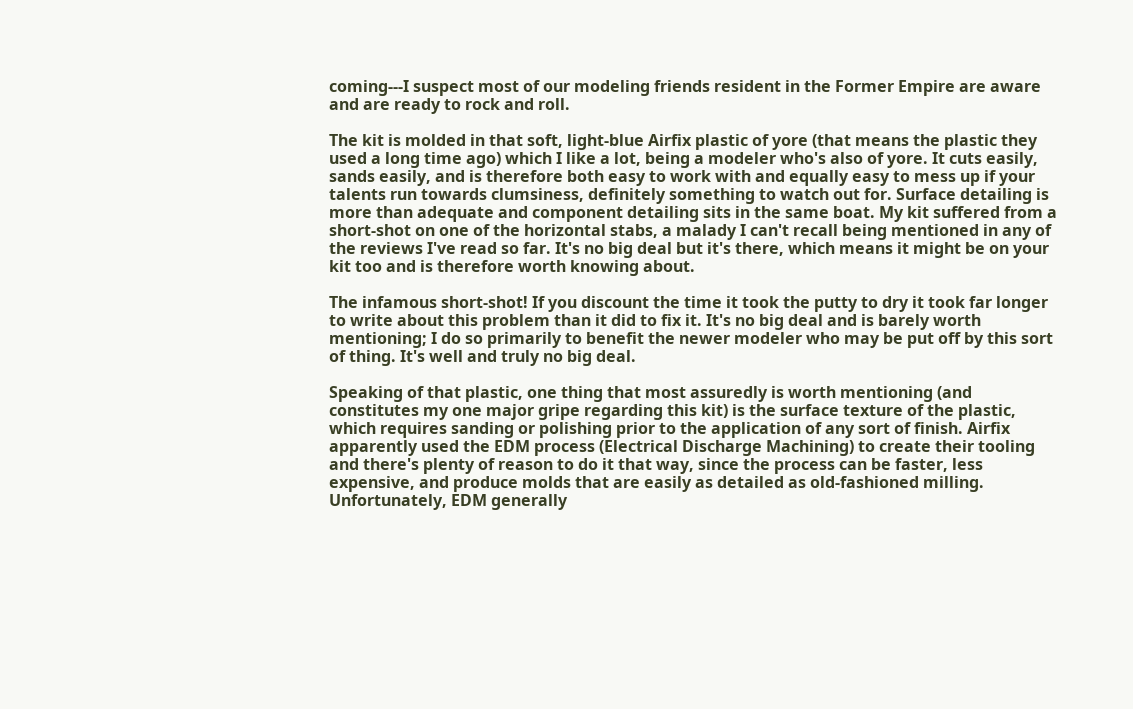coming---I suspect most of our modeling friends resident in the Former Empire are aware and are ready to rock and roll.

The kit is molded in that soft, light-blue Airfix plastic of yore (that means the plastic they used a long time ago) which I like a lot, being a modeler who's also of yore. It cuts easily, sands easily, and is therefore both easy to work with and equally easy to mess up if your talents run towards clumsiness, definitely something to watch out for. Surface detailing is more than adequate and component detailing sits in the same boat. My kit suffered from a short-shot on one of the horizontal stabs, a malady I can't recall being mentioned in any of the reviews I've read so far. It's no big deal but it's there, which means it might be on your kit too and is therefore worth knowing about.

The infamous short-shot! If you discount the time it took the putty to dry it took far longer to write about this problem than it did to fix it. It's no big deal and is barely worth mentioning; I do so primarily to benefit the newer modeler who may be put off by this sort of thing. It's well and truly no big deal.

Speaking of that plastic, one thing that most assuredly is worth mentioning (and constitutes my one major gripe regarding this kit) is the surface texture of the plastic, which requires sanding or polishing prior to the application of any sort of finish. Airfix apparently used the EDM process (Electrical Discharge Machining) to create their tooling and there's plenty of reason to do it that way, since the process can be faster, less expensive, and produce molds that are easily as detailed as old-fashioned milling. Unfortunately, EDM generally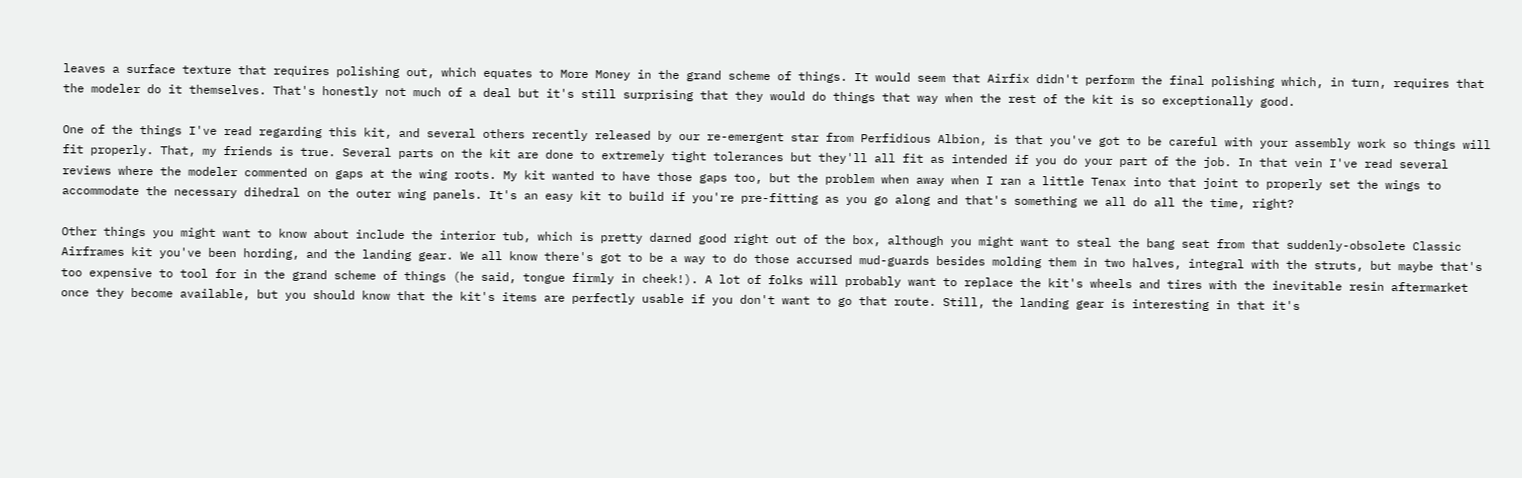leaves a surface texture that requires polishing out, which equates to More Money in the grand scheme of things. It would seem that Airfix didn't perform the final polishing which, in turn, requires that the modeler do it themselves. That's honestly not much of a deal but it's still surprising that they would do things that way when the rest of the kit is so exceptionally good.

One of the things I've read regarding this kit, and several others recently released by our re-emergent star from Perfidious Albion, is that you've got to be careful with your assembly work so things will fit properly. That, my friends is true. Several parts on the kit are done to extremely tight tolerances but they'll all fit as intended if you do your part of the job. In that vein I've read several reviews where the modeler commented on gaps at the wing roots. My kit wanted to have those gaps too, but the problem when away when I ran a little Tenax into that joint to properly set the wings to accommodate the necessary dihedral on the outer wing panels. It's an easy kit to build if you're pre-fitting as you go along and that's something we all do all the time, right?

Other things you might want to know about include the interior tub, which is pretty darned good right out of the box, although you might want to steal the bang seat from that suddenly-obsolete Classic Airframes kit you've been hording, and the landing gear. We all know there's got to be a way to do those accursed mud-guards besides molding them in two halves, integral with the struts, but maybe that's too expensive to tool for in the grand scheme of things (he said, tongue firmly in cheek!). A lot of folks will probably want to replace the kit's wheels and tires with the inevitable resin aftermarket once they become available, but you should know that the kit's items are perfectly usable if you don't want to go that route. Still, the landing gear is interesting in that it's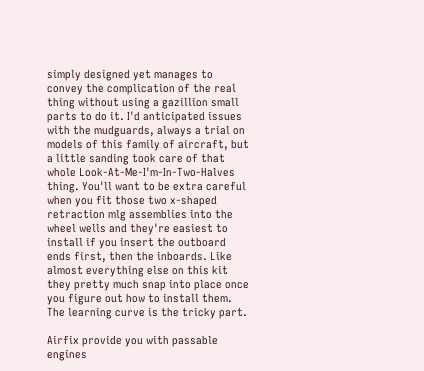simply designed yet manages to convey the complication of the real thing without using a gazillion small parts to do it. I'd anticipated issues with the mudguards, always a trial on models of this family of aircraft, but a little sanding took care of that whole Look-At-Me-I'm-In-Two-Halves thing. You'll want to be extra careful when you fit those two x-shaped retraction mlg assemblies into the wheel wells and they're easiest to install if you insert the outboard ends first, then the inboards. Like almost everything else on this kit they pretty much snap into place once you figure out how to install them. The learning curve is the tricky part.

Airfix provide you with passable engines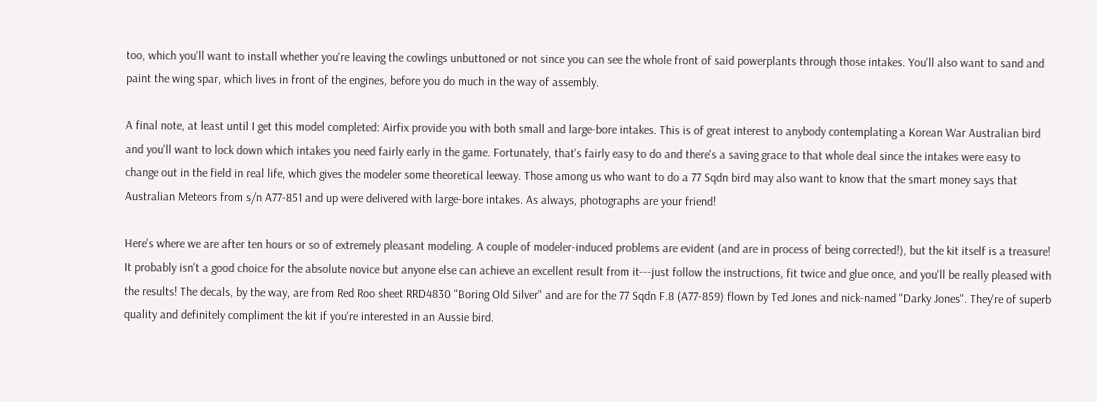too, which you'll want to install whether you're leaving the cowlings unbuttoned or not since you can see the whole front of said powerplants through those intakes. You'll also want to sand and paint the wing spar, which lives in front of the engines, before you do much in the way of assembly.

A final note, at least until I get this model completed: Airfix provide you with both small and large-bore intakes. This is of great interest to anybody contemplating a Korean War Australian bird and you'll want to lock down which intakes you need fairly early in the game. Fortunately, that's fairly easy to do and there's a saving grace to that whole deal since the intakes were easy to change out in the field in real life, which gives the modeler some theoretical leeway. Those among us who want to do a 77 Sqdn bird may also want to know that the smart money says that Australian Meteors from s/n A77-851 and up were delivered with large-bore intakes. As always, photographs are your friend!

Here's where we are after ten hours or so of extremely pleasant modeling. A couple of modeler-induced problems are evident (and are in process of being corrected!), but the kit itself is a treasure! It probably isn't a good choice for the absolute novice but anyone else can achieve an excellent result from it---just follow the instructions, fit twice and glue once, and you'll be really pleased with the results! The decals, by the way, are from Red Roo sheet RRD4830 "Boring Old Silver" and are for the 77 Sqdn F.8 (A77-859) flown by Ted Jones and nick-named "Darky Jones". They're of superb quality and definitely compliment the kit if you're interested in an Aussie bird.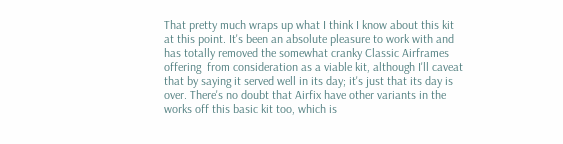That pretty much wraps up what I think I know about this kit at this point. It's been an absolute pleasure to work with and has totally removed the somewhat cranky Classic Airframes offering  from consideration as a viable kit, although I'll caveat that by saying it served well in its day; it's just that its day is over. There's no doubt that Airfix have other variants in the works off this basic kit too, which is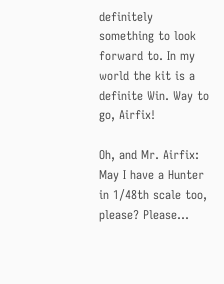definitely something to look forward to. In my world the kit is a definite Win. Way to go, Airfix!

Oh, and Mr. Airfix: May I have a Hunter in 1/48th scale too, please? Please...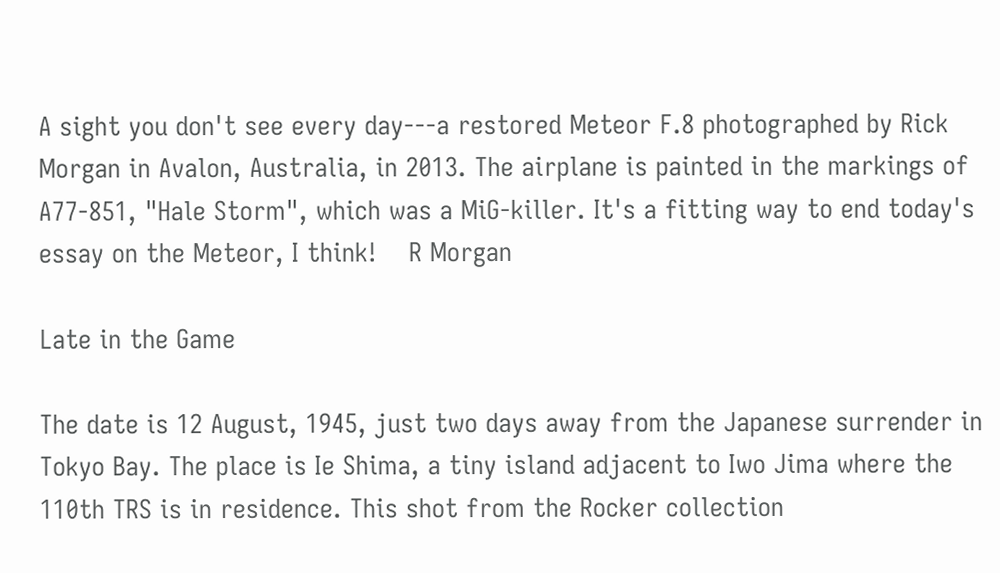A sight you don't see every day---a restored Meteor F.8 photographed by Rick Morgan in Avalon, Australia, in 2013. The airplane is painted in the markings of A77-851, "Hale Storm", which was a MiG-killer. It's a fitting way to end today's essay on the Meteor, I think!    R Morgan

Late in the Game

The date is 12 August, 1945, just two days away from the Japanese surrender in Tokyo Bay. The place is Ie Shima, a tiny island adjacent to Iwo Jima where the 110th TRS is in residence. This shot from the Rocker collection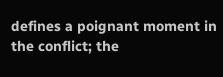defines a poignant moment in the conflict; the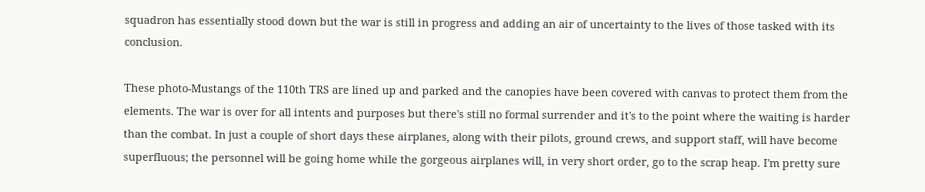squadron has essentially stood down but the war is still in progress and adding an air of uncertainty to the lives of those tasked with its conclusion.

These photo-Mustangs of the 110th TRS are lined up and parked and the canopies have been covered with canvas to protect them from the elements. The war is over for all intents and purposes but there's still no formal surrender and it's to the point where the waiting is harder than the combat. In just a couple of short days these airplanes, along with their pilots, ground crews, and support staff, will have become superfluous; the personnel will be going home while the gorgeous airplanes will, in very short order, go to the scrap heap. I'm pretty sure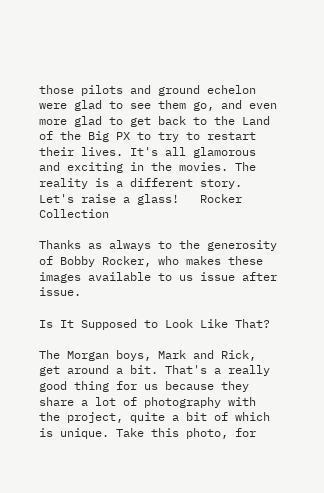those pilots and ground echelon were glad to see them go, and even more glad to get back to the Land of the Big PX to try to restart their lives. It's all glamorous and exciting in the movies. The reality is a different story. Let's raise a glass!   Rocker Collection

Thanks as always to the generosity of Bobby Rocker, who makes these images available to us issue after issue.

Is It Supposed to Look Like That?

The Morgan boys, Mark and Rick, get around a bit. That's a really good thing for us because they share a lot of photography with the project, quite a bit of which is unique. Take this photo, for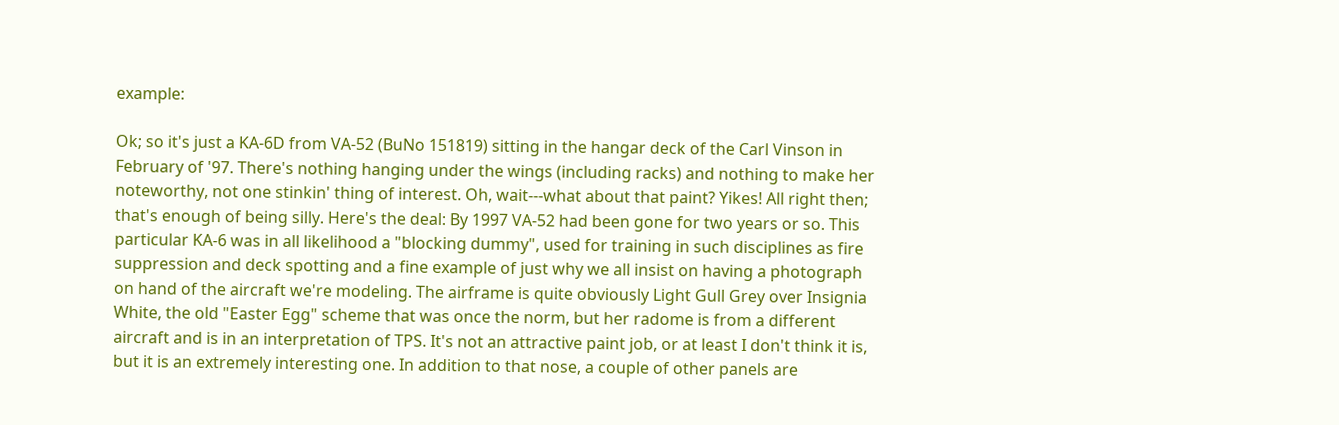example:

Ok; so it's just a KA-6D from VA-52 (BuNo 151819) sitting in the hangar deck of the Carl Vinson in February of '97. There's nothing hanging under the wings (including racks) and nothing to make her noteworthy, not one stinkin' thing of interest. Oh, wait---what about that paint? Yikes! All right then; that's enough of being silly. Here's the deal: By 1997 VA-52 had been gone for two years or so. This particular KA-6 was in all likelihood a "blocking dummy", used for training in such disciplines as fire suppression and deck spotting and a fine example of just why we all insist on having a photograph on hand of the aircraft we're modeling. The airframe is quite obviously Light Gull Grey over Insignia White, the old "Easter Egg" scheme that was once the norm, but her radome is from a different aircraft and is in an interpretation of TPS. It's not an attractive paint job, or at least I don't think it is, but it is an extremely interesting one. In addition to that nose, a couple of other panels are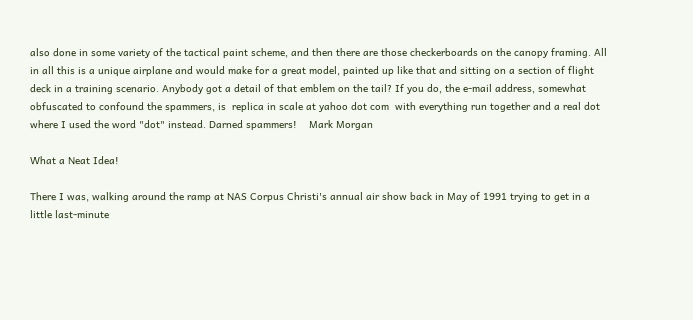also done in some variety of the tactical paint scheme, and then there are those checkerboards on the canopy framing. All in all this is a unique airplane and would make for a great model, painted up like that and sitting on a section of flight deck in a training scenario. Anybody got a detail of that emblem on the tail? If you do, the e-mail address, somewhat obfuscated to confound the spammers, is  replica in scale at yahoo dot com  with everything run together and a real dot where I used the word "dot" instead. Darned spammers!    Mark Morgan

What a Neat Idea!

There I was, walking around the ramp at NAS Corpus Christi's annual air show back in May of 1991 trying to get in a little last-minute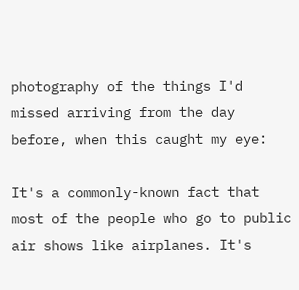photography of the things I'd missed arriving from the day before, when this caught my eye:

It's a commonly-known fact that most of the people who go to public air shows like airplanes. It's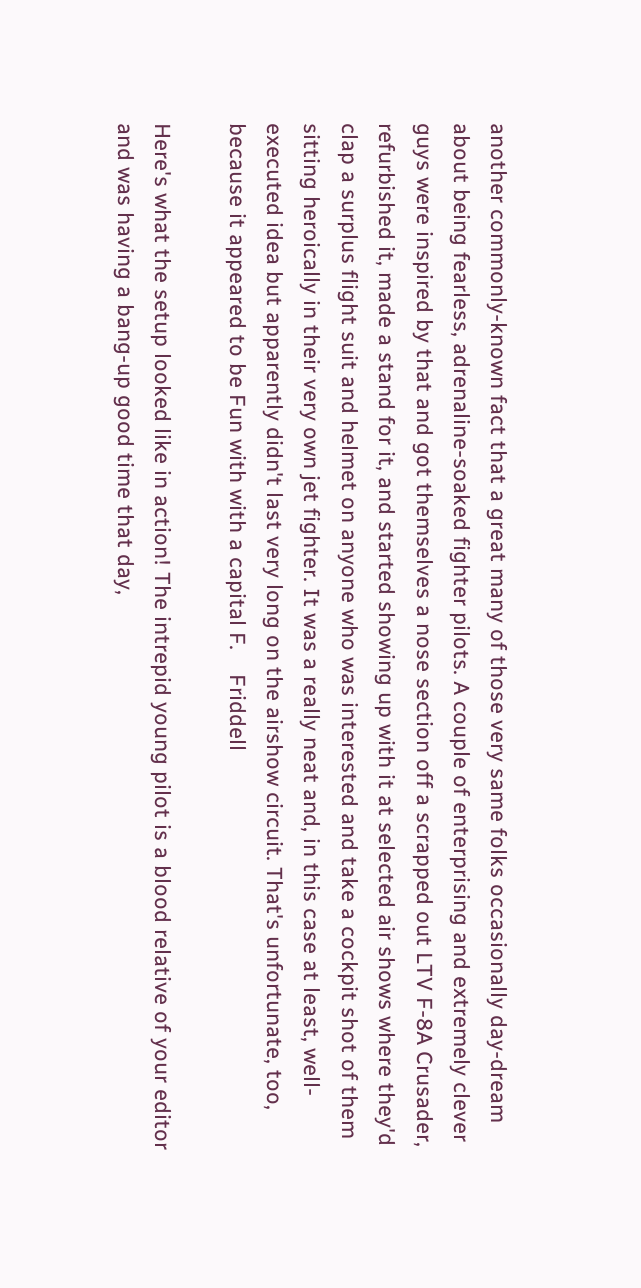another commonly-known fact that a great many of those very same folks occasionally day-dream about being fearless, adrenaline-soaked fighter pilots. A couple of enterprising and extremely clever guys were inspired by that and got themselves a nose section off a scrapped out LTV F-8A Crusader, refurbished it, made a stand for it, and started showing up with it at selected air shows where they'd clap a surplus flight suit and helmet on anyone who was interested and take a cockpit shot of them sitting heroically in their very own jet fighter. It was a really neat and, in this case at least, well-executed idea but apparently didn't last very long on the airshow circuit. That's unfortunate, too, because it appeared to be Fun with with a capital F.    Friddell

Here's what the setup looked like in action! The intrepid young pilot is a blood relative of your editor and was having a bang-up good time that day,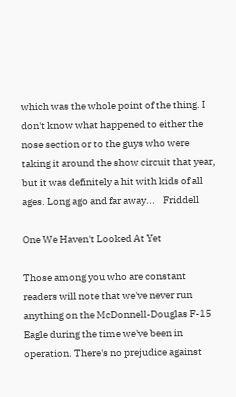which was the whole point of the thing. I don't know what happened to either the nose section or to the guys who were taking it around the show circuit that year, but it was definitely a hit with kids of all ages. Long ago and far away...    Friddell

One We Haven't Looked At Yet

Those among you who are constant readers will note that we've never run anything on the McDonnell-Douglas F-15 Eagle during the time we've been in operation. There's no prejudice against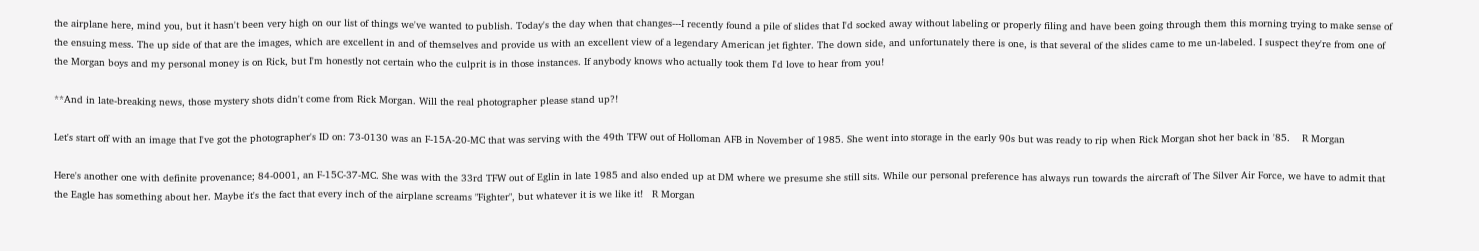the airplane here, mind you, but it hasn't been very high on our list of things we've wanted to publish. Today's the day when that changes---I recently found a pile of slides that I'd socked away without labeling or properly filing and have been going through them this morning trying to make sense of the ensuing mess. The up side of that are the images, which are excellent in and of themselves and provide us with an excellent view of a legendary American jet fighter. The down side, and unfortunately there is one, is that several of the slides came to me un-labeled. I suspect they're from one of the Morgan boys and my personal money is on Rick, but I'm honestly not certain who the culprit is in those instances. If anybody knows who actually took them I'd love to hear from you!

**And in late-breaking news, those mystery shots didn't come from Rick Morgan. Will the real photographer please stand up?!

Let's start off with an image that I've got the photographer's ID on: 73-0130 was an F-15A-20-MC that was serving with the 49th TFW out of Holloman AFB in November of 1985. She went into storage in the early 90s but was ready to rip when Rick Morgan shot her back in '85.    R Morgan

Here's another one with definite provenance; 84-0001, an F-15C-37-MC. She was with the 33rd TFW out of Eglin in late 1985 and also ended up at DM where we presume she still sits. While our personal preference has always run towards the aircraft of The Silver Air Force, we have to admit that the Eagle has something about her. Maybe it's the fact that every inch of the airplane screams "Fighter", but whatever it is we like it!   R Morgan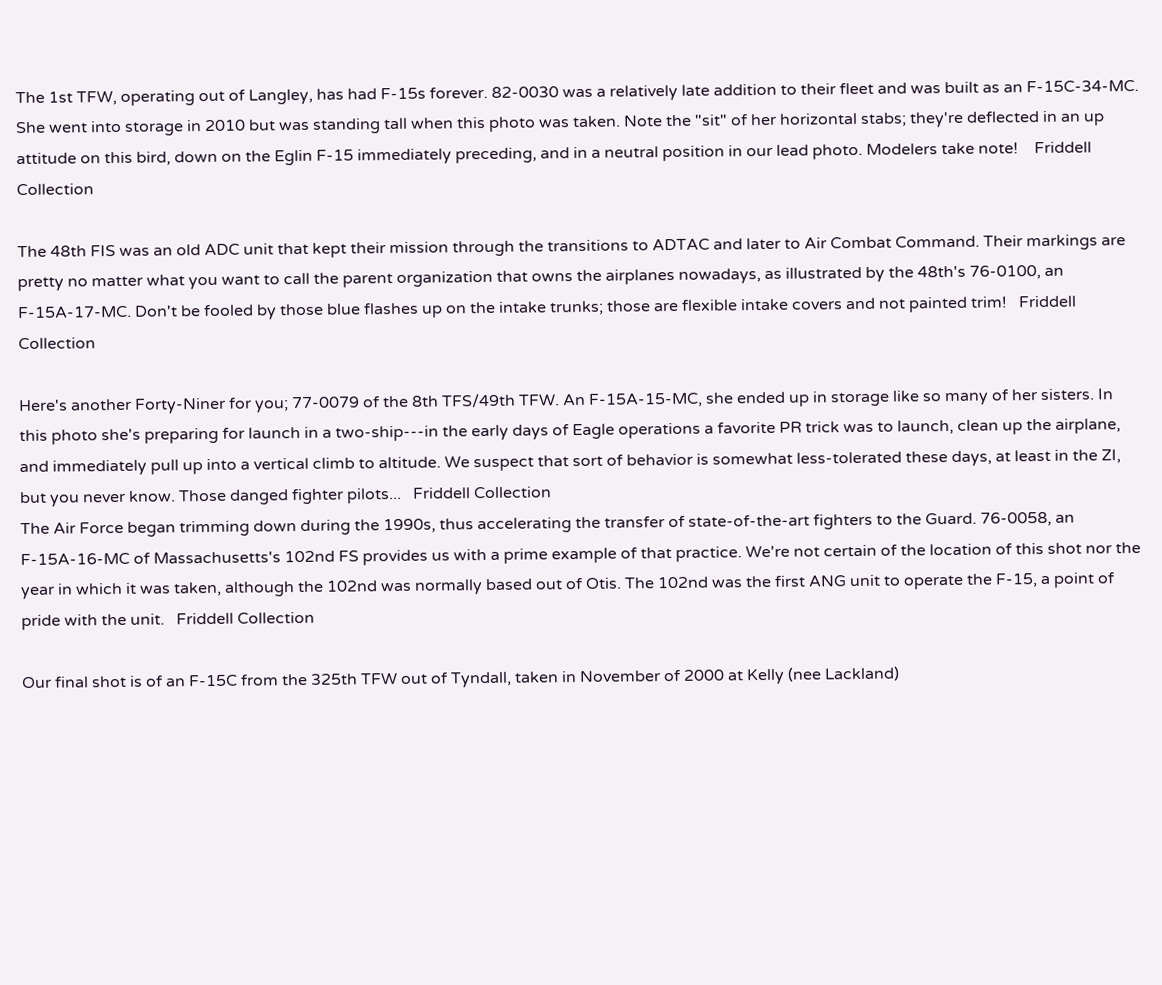The 1st TFW, operating out of Langley, has had F-15s forever. 82-0030 was a relatively late addition to their fleet and was built as an F-15C-34-MC. She went into storage in 2010 but was standing tall when this photo was taken. Note the "sit" of her horizontal stabs; they're deflected in an up attitude on this bird, down on the Eglin F-15 immediately preceding, and in a neutral position in our lead photo. Modelers take note!    Friddell Collection

The 48th FIS was an old ADC unit that kept their mission through the transitions to ADTAC and later to Air Combat Command. Their markings are pretty no matter what you want to call the parent organization that owns the airplanes nowadays, as illustrated by the 48th's 76-0100, an F-15A-17-MC. Don't be fooled by those blue flashes up on the intake trunks; those are flexible intake covers and not painted trim!   Friddell Collection

Here's another Forty-Niner for you; 77-0079 of the 8th TFS/49th TFW. An F-15A-15-MC, she ended up in storage like so many of her sisters. In this photo she's preparing for launch in a two-ship---in the early days of Eagle operations a favorite PR trick was to launch, clean up the airplane, and immediately pull up into a vertical climb to altitude. We suspect that sort of behavior is somewhat less-tolerated these days, at least in the ZI, but you never know. Those danged fighter pilots...   Friddell Collection
The Air Force began trimming down during the 1990s, thus accelerating the transfer of state-of-the-art fighters to the Guard. 76-0058, an F-15A-16-MC of Massachusetts's 102nd FS provides us with a prime example of that practice. We're not certain of the location of this shot nor the year in which it was taken, although the 102nd was normally based out of Otis. The 102nd was the first ANG unit to operate the F-15, a point of pride with the unit.   Friddell Collection

Our final shot is of an F-15C from the 325th TFW out of Tyndall, taken in November of 2000 at Kelly (nee Lackland)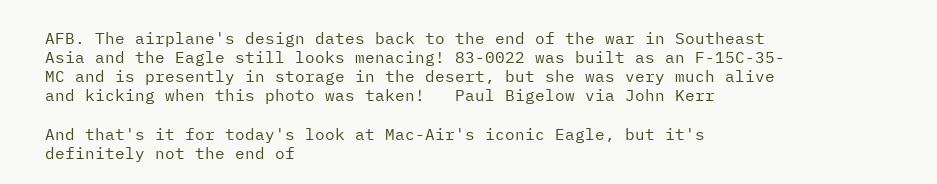AFB. The airplane's design dates back to the end of the war in Southeast Asia and the Eagle still looks menacing! 83-0022 was built as an F-15C-35-MC and is presently in storage in the desert, but she was very much alive and kicking when this photo was taken!   Paul Bigelow via John Kerr

And that's it for today's look at Mac-Air's iconic Eagle, but it's definitely not the end of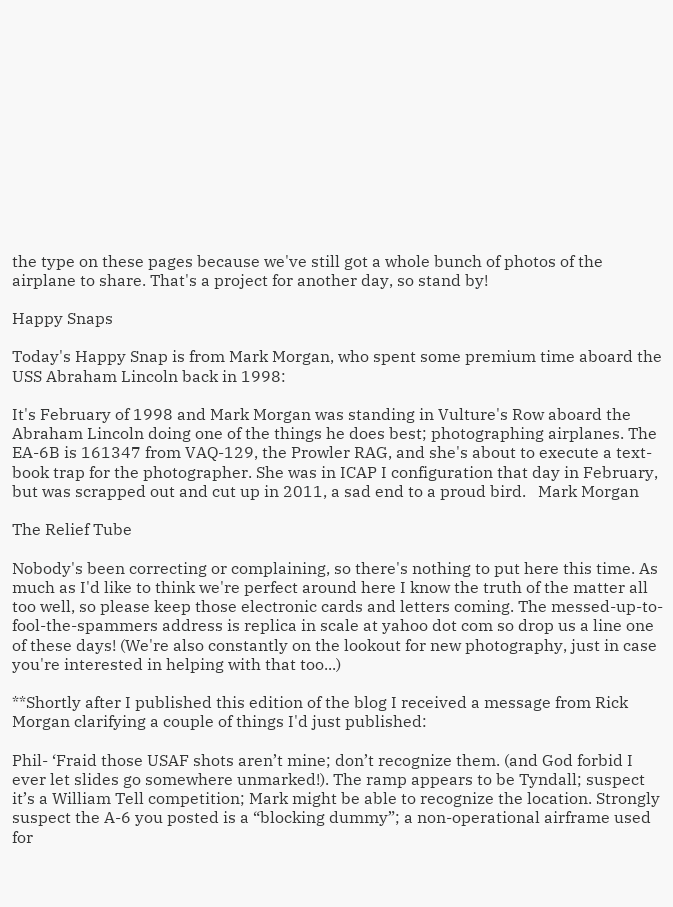the type on these pages because we've still got a whole bunch of photos of the airplane to share. That's a project for another day, so stand by!

Happy Snaps

Today's Happy Snap is from Mark Morgan, who spent some premium time aboard the USS Abraham Lincoln back in 1998:

It's February of 1998 and Mark Morgan was standing in Vulture's Row aboard the Abraham Lincoln doing one of the things he does best; photographing airplanes. The EA-6B is 161347 from VAQ-129, the Prowler RAG, and she's about to execute a text-book trap for the photographer. She was in ICAP I configuration that day in February, but was scrapped out and cut up in 2011, a sad end to a proud bird.   Mark Morgan

The Relief Tube

Nobody's been correcting or complaining, so there's nothing to put here this time. As much as I'd like to think we're perfect around here I know the truth of the matter all too well, so please keep those electronic cards and letters coming. The messed-up-to-fool-the-spammers address is replica in scale at yahoo dot com so drop us a line one of these days! (We're also constantly on the lookout for new photography, just in case you're interested in helping with that too...)

**Shortly after I published this edition of the blog I received a message from Rick Morgan clarifying a couple of things I'd just published:

Phil- ‘Fraid those USAF shots aren’t mine; don’t recognize them. (and God forbid I ever let slides go somewhere unmarked!). The ramp appears to be Tyndall; suspect it’s a William Tell competition; Mark might be able to recognize the location. Strongly suspect the A-6 you posted is a “blocking dummy”; a non-operational airframe used for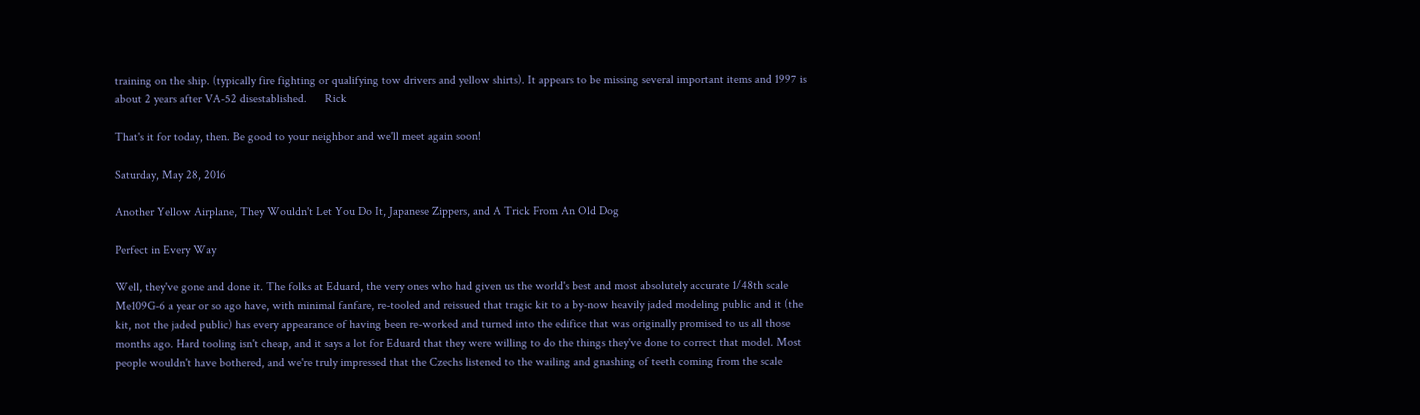training on the ship. (typically fire fighting or qualifying tow drivers and yellow shirts). It appears to be missing several important items and 1997 is about 2 years after VA-52 disestablished.      Rick

That's it for today, then. Be good to your neighbor and we'll meet again soon!

Saturday, May 28, 2016

Another Yellow Airplane, They Wouldn't Let You Do It, Japanese Zippers, and A Trick From An Old Dog

Perfect in Every Way

Well, they've gone and done it. The folks at Eduard, the very ones who had given us the world's best and most absolutely accurate 1/48th scale Me109G-6 a year or so ago have, with minimal fanfare, re-tooled and reissued that tragic kit to a by-now heavily jaded modeling public and it (the kit, not the jaded public) has every appearance of having been re-worked and turned into the edifice that was originally promised to us all those months ago. Hard tooling isn't cheap, and it says a lot for Eduard that they were willing to do the things they've done to correct that model. Most people wouldn't have bothered, and we're truly impressed that the Czechs listened to the wailing and gnashing of teeth coming from the scale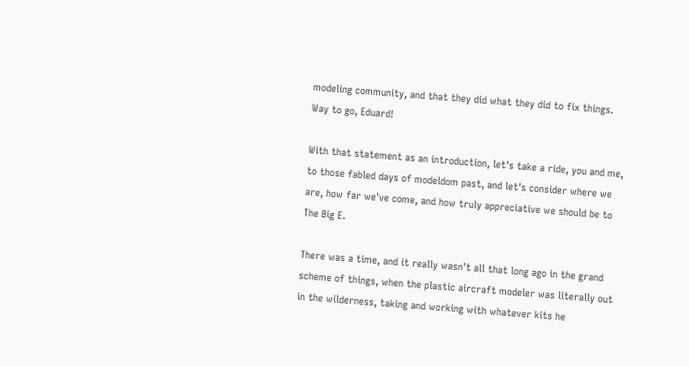modeling community, and that they did what they did to fix things. Way to go, Eduard!

With that statement as an introduction, let's take a ride, you and me, to those fabled days of modeldom past, and let's consider where we are, how far we've come, and how truly appreciative we should be to The Big E.

There was a time, and it really wasn't all that long ago in the grand scheme of things, when the plastic aircraft modeler was literally out in the wilderness, taking and working with whatever kits he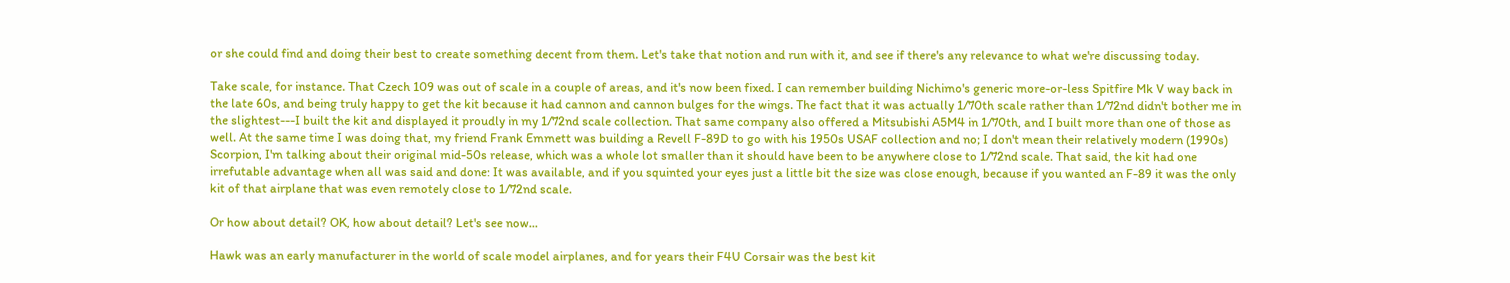or she could find and doing their best to create something decent from them. Let's take that notion and run with it, and see if there's any relevance to what we're discussing today.

Take scale, for instance. That Czech 109 was out of scale in a couple of areas, and it's now been fixed. I can remember building Nichimo's generic more-or-less Spitfire Mk V way back in the late 60s, and being truly happy to get the kit because it had cannon and cannon bulges for the wings. The fact that it was actually 1/70th scale rather than 1/72nd didn't bother me in the slightest---I built the kit and displayed it proudly in my 1/72nd scale collection. That same company also offered a Mitsubishi A5M4 in 1/70th, and I built more than one of those as well. At the same time I was doing that, my friend Frank Emmett was building a Revell F-89D to go with his 1950s USAF collection and no; I don't mean their relatively modern (1990s) Scorpion, I'm talking about their original mid-50s release, which was a whole lot smaller than it should have been to be anywhere close to 1/72nd scale. That said, the kit had one irrefutable advantage when all was said and done: It was available, and if you squinted your eyes just a little bit the size was close enough, because if you wanted an F-89 it was the only kit of that airplane that was even remotely close to 1/72nd scale.

Or how about detail? OK, how about detail? Let's see now...

Hawk was an early manufacturer in the world of scale model airplanes, and for years their F4U Corsair was the best kit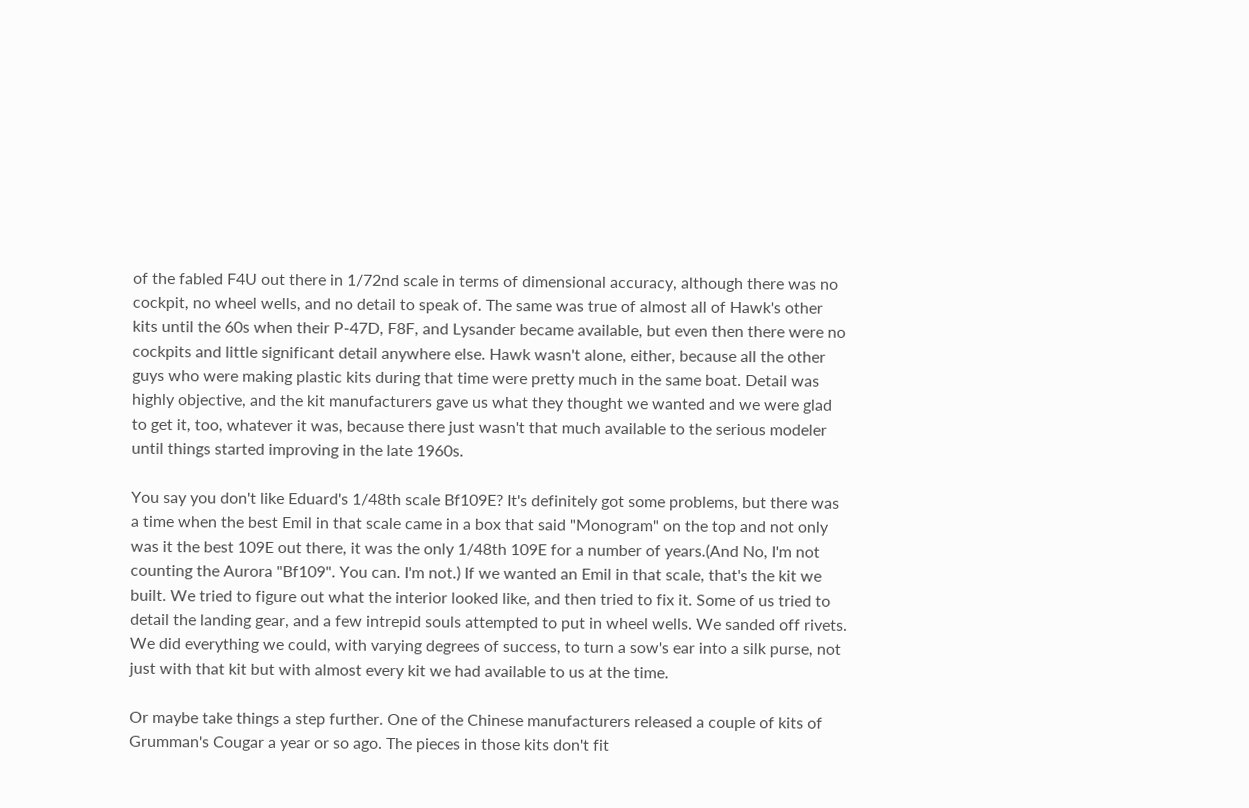of the fabled F4U out there in 1/72nd scale in terms of dimensional accuracy, although there was no cockpit, no wheel wells, and no detail to speak of. The same was true of almost all of Hawk's other kits until the 60s when their P-47D, F8F, and Lysander became available, but even then there were no cockpits and little significant detail anywhere else. Hawk wasn't alone, either, because all the other guys who were making plastic kits during that time were pretty much in the same boat. Detail was highly objective, and the kit manufacturers gave us what they thought we wanted and we were glad to get it, too, whatever it was, because there just wasn't that much available to the serious modeler until things started improving in the late 1960s.

You say you don't like Eduard's 1/48th scale Bf109E? It's definitely got some problems, but there was a time when the best Emil in that scale came in a box that said "Monogram" on the top and not only was it the best 109E out there, it was the only 1/48th 109E for a number of years.(And No, I'm not counting the Aurora "Bf109". You can. I'm not.) If we wanted an Emil in that scale, that's the kit we built. We tried to figure out what the interior looked like, and then tried to fix it. Some of us tried to detail the landing gear, and a few intrepid souls attempted to put in wheel wells. We sanded off rivets. We did everything we could, with varying degrees of success, to turn a sow's ear into a silk purse, not just with that kit but with almost every kit we had available to us at the time.

Or maybe take things a step further. One of the Chinese manufacturers released a couple of kits of Grumman's Cougar a year or so ago. The pieces in those kits don't fit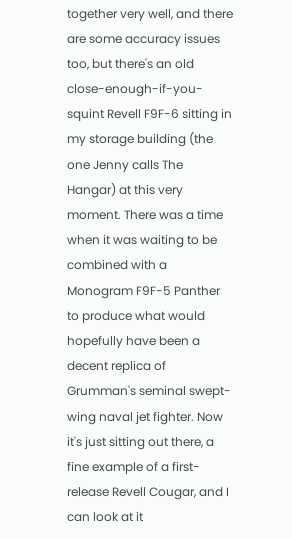together very well, and there are some accuracy issues too, but there's an old close-enough-if-you-squint Revell F9F-6 sitting in my storage building (the one Jenny calls The Hangar) at this very moment. There was a time when it was waiting to be combined with a Monogram F9F-5 Panther to produce what would hopefully have been a decent replica of Grumman's seminal swept-wing naval jet fighter. Now it's just sitting out there, a fine example of a first-release Revell Cougar, and I can look at it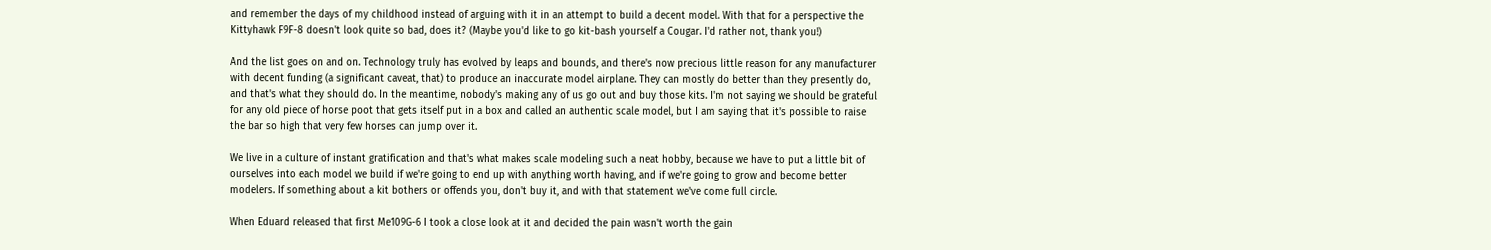and remember the days of my childhood instead of arguing with it in an attempt to build a decent model. With that for a perspective the Kittyhawk F9F-8 doesn't look quite so bad, does it? (Maybe you'd like to go kit-bash yourself a Cougar. I'd rather not, thank you!)

And the list goes on and on. Technology truly has evolved by leaps and bounds, and there's now precious little reason for any manufacturer with decent funding (a significant caveat, that) to produce an inaccurate model airplane. They can mostly do better than they presently do, and that's what they should do. In the meantime, nobody's making any of us go out and buy those kits. I'm not saying we should be grateful for any old piece of horse poot that gets itself put in a box and called an authentic scale model, but I am saying that it's possible to raise the bar so high that very few horses can jump over it.

We live in a culture of instant gratification and that's what makes scale modeling such a neat hobby, because we have to put a little bit of ourselves into each model we build if we're going to end up with anything worth having, and if we're going to grow and become better modelers. If something about a kit bothers or offends you, don't buy it, and with that statement we've come full circle.

When Eduard released that first Me109G-6 I took a close look at it and decided the pain wasn't worth the gain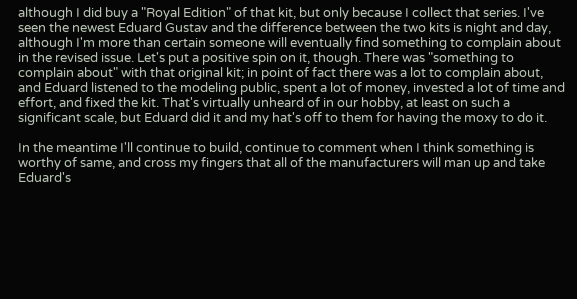although I did buy a "Royal Edition" of that kit, but only because I collect that series. I've seen the newest Eduard Gustav and the difference between the two kits is night and day, although I'm more than certain someone will eventually find something to complain about in the revised issue. Let's put a positive spin on it, though. There was "something to complain about" with that original kit; in point of fact there was a lot to complain about, and Eduard listened to the modeling public, spent a lot of money, invested a lot of time and effort, and fixed the kit. That's virtually unheard of in our hobby, at least on such a significant scale, but Eduard did it and my hat's off to them for having the moxy to do it.

In the meantime I'll continue to build, continue to comment when I think something is worthy of same, and cross my fingers that all of the manufacturers will man up and take Eduard's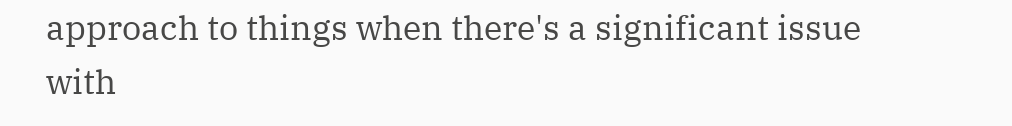approach to things when there's a significant issue with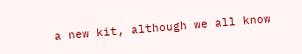a new kit, although we all know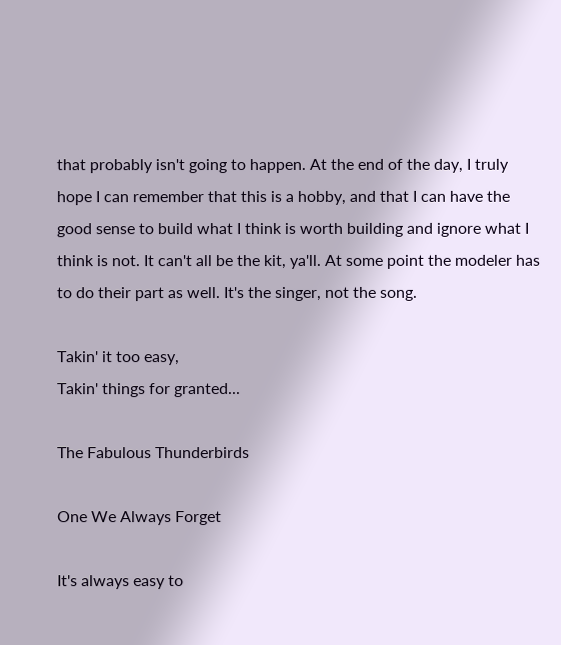that probably isn't going to happen. At the end of the day, I truly hope I can remember that this is a hobby, and that I can have the good sense to build what I think is worth building and ignore what I think is not. It can't all be the kit, ya'll. At some point the modeler has to do their part as well. It's the singer, not the song.

Takin' it too easy,
Takin' things for granted...

The Fabulous Thunderbirds

One We Always Forget

It's always easy to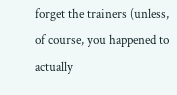forget the trainers (unless, of course, you happened to actually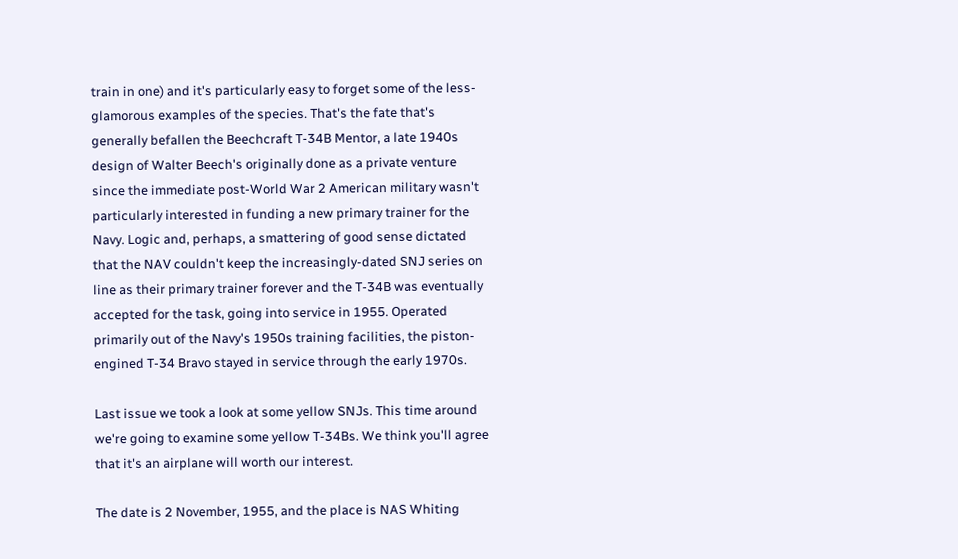train in one) and it's particularly easy to forget some of the less-glamorous examples of the species. That's the fate that's generally befallen the Beechcraft T-34B Mentor, a late 1940s design of Walter Beech's originally done as a private venture since the immediate post-World War 2 American military wasn't particularly interested in funding a new primary trainer for the Navy. Logic and, perhaps, a smattering of good sense dictated that the NAV couldn't keep the increasingly-dated SNJ series on line as their primary trainer forever and the T-34B was eventually accepted for the task, going into service in 1955. Operated primarily out of the Navy's 1950s training facilities, the piston-engined T-34 Bravo stayed in service through the early 1970s.

Last issue we took a look at some yellow SNJs. This time around we're going to examine some yellow T-34Bs. We think you'll agree that it's an airplane will worth our interest.

The date is 2 November, 1955, and the place is NAS Whiting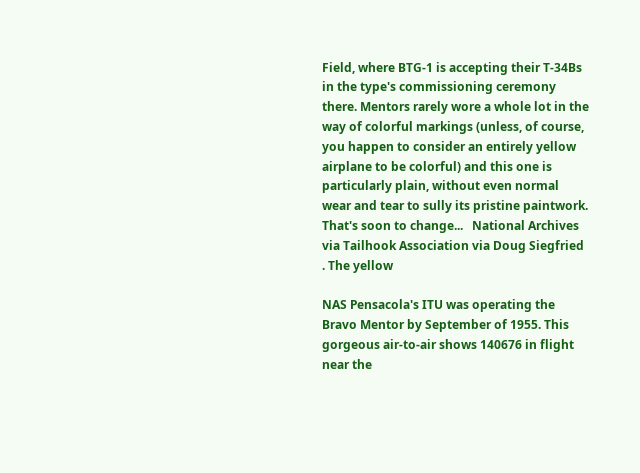Field, where BTG-1 is accepting their T-34Bs in the type's commissioning ceremony there. Mentors rarely wore a whole lot in the way of colorful markings (unless, of course, you happen to consider an entirely yellow airplane to be colorful) and this one is particularly plain, without even normal wear and tear to sully its pristine paintwork. That's soon to change...   National Archives via Tailhook Association via Doug Siegfried
. The yellow

NAS Pensacola's ITU was operating the Bravo Mentor by September of 1955. This gorgeous air-to-air shows 140676 in flight near the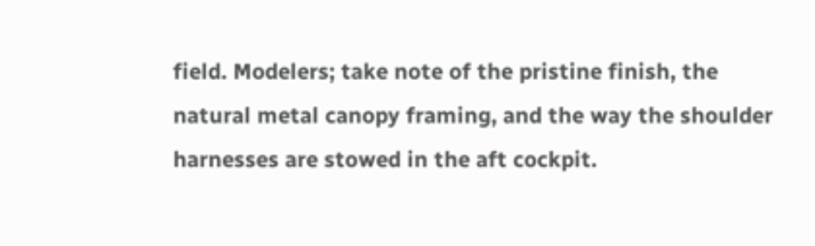field. Modelers; take note of the pristine finish, the natural metal canopy framing, and the way the shoulder harnesses are stowed in the aft cockpit.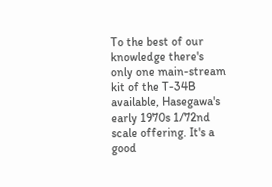To the best of our knowledge there's only one main-stream kit of the T-34B available, Hasegawa's early 1970s 1/72nd scale offering. It's a good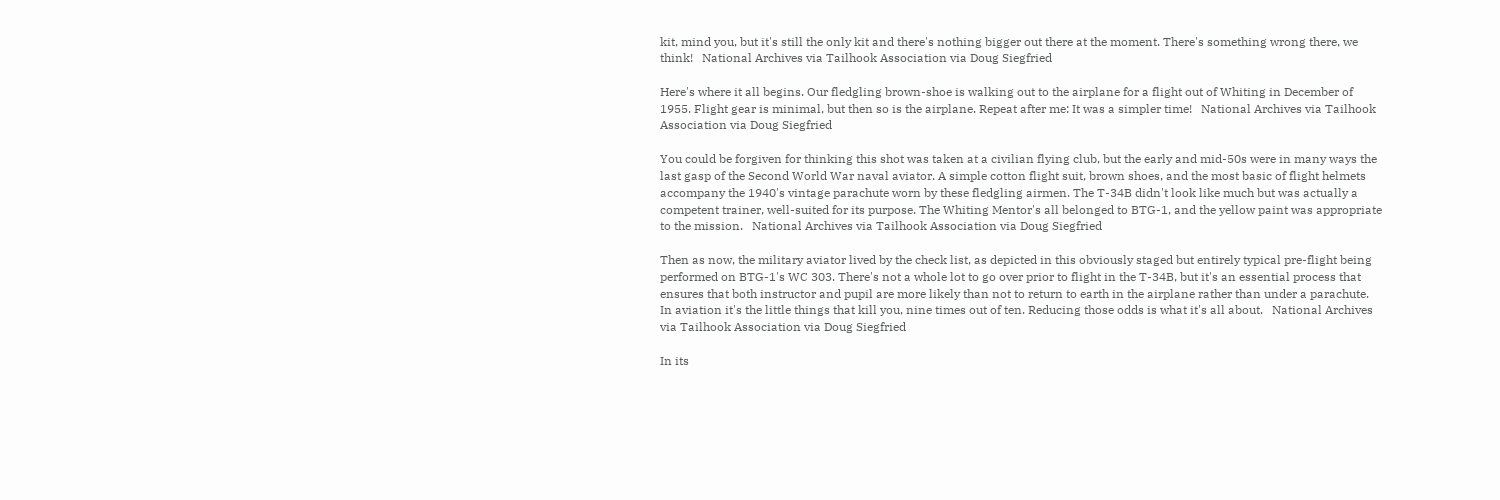kit, mind you, but it's still the only kit and there's nothing bigger out there at the moment. There's something wrong there, we think!   National Archives via Tailhook Association via Doug Siegfried

Here's where it all begins. Our fledgling brown-shoe is walking out to the airplane for a flight out of Whiting in December of 1955. Flight gear is minimal, but then so is the airplane. Repeat after me: It was a simpler time!   National Archives via Tailhook Association via Doug Siegfried

You could be forgiven for thinking this shot was taken at a civilian flying club, but the early and mid-50s were in many ways the last gasp of the Second World War naval aviator. A simple cotton flight suit, brown shoes, and the most basic of flight helmets accompany the 1940's vintage parachute worn by these fledgling airmen. The T-34B didn't look like much but was actually a competent trainer, well-suited for its purpose. The Whiting Mentor's all belonged to BTG-1, and the yellow paint was appropriate to the mission.   National Archives via Tailhook Association via Doug Siegfried

Then as now, the military aviator lived by the check list, as depicted in this obviously staged but entirely typical pre-flight being performed on BTG-1's WC 303. There's not a whole lot to go over prior to flight in the T-34B, but it's an essential process that ensures that both instructor and pupil are more likely than not to return to earth in the airplane rather than under a parachute. In aviation it's the little things that kill you, nine times out of ten. Reducing those odds is what it's all about.   National Archives via Tailhook Association via Doug Siegfried

In its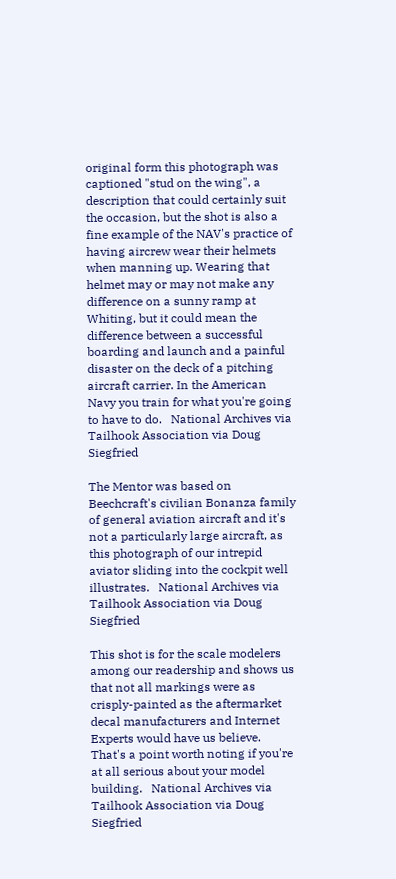original form this photograph was captioned "stud on the wing", a description that could certainly suit the occasion, but the shot is also a fine example of the NAV's practice of having aircrew wear their helmets when manning up. Wearing that helmet may or may not make any difference on a sunny ramp at Whiting, but it could mean the difference between a successful boarding and launch and a painful disaster on the deck of a pitching aircraft carrier. In the American Navy you train for what you're going to have to do.   National Archives via Tailhook Association via Doug Siegfried

The Mentor was based on Beechcraft's civilian Bonanza family of general aviation aircraft and it's not a particularly large aircraft, as this photograph of our intrepid aviator sliding into the cockpit well illustrates.   National Archives via Tailhook Association via Doug Siegfried

This shot is for the scale modelers among our readership and shows us that not all markings were as crisply-painted as the aftermarket decal manufacturers and Internet Experts would have us believe. That's a point worth noting if you're at all serious about your model building.   National Archives via Tailhook Association via Doug Siegfried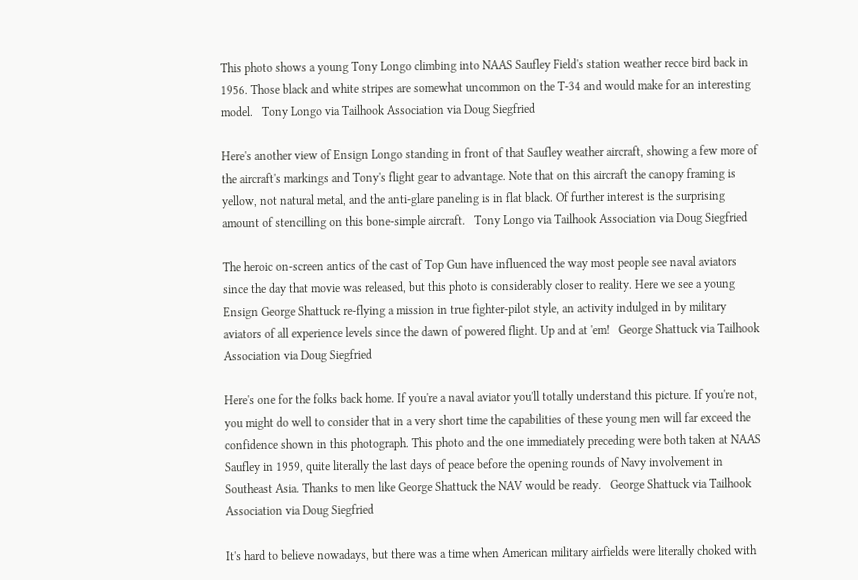This photo shows a young Tony Longo climbing into NAAS Saufley Field's station weather recce bird back in 1956. Those black and white stripes are somewhat uncommon on the T-34 and would make for an interesting model.   Tony Longo via Tailhook Association via Doug Siegfried

Here's another view of Ensign Longo standing in front of that Saufley weather aircraft, showing a few more of the aircraft's markings and Tony's flight gear to advantage. Note that on this aircraft the canopy framing is yellow, not natural metal, and the anti-glare paneling is in flat black. Of further interest is the surprising amount of stencilling on this bone-simple aircraft.   Tony Longo via Tailhook Association via Doug Siegfried

The heroic on-screen antics of the cast of Top Gun have influenced the way most people see naval aviators since the day that movie was released, but this photo is considerably closer to reality. Here we see a young Ensign George Shattuck re-flying a mission in true fighter-pilot style, an activity indulged in by military aviators of all experience levels since the dawn of powered flight. Up and at 'em!   George Shattuck via Tailhook Association via Doug Siegfried

Here's one for the folks back home. If you're a naval aviator you'll totally understand this picture. If you're not, you might do well to consider that in a very short time the capabilities of these young men will far exceed the confidence shown in this photograph. This photo and the one immediately preceding were both taken at NAAS Saufley in 1959, quite literally the last days of peace before the opening rounds of Navy involvement in Southeast Asia. Thanks to men like George Shattuck the NAV would be ready.   George Shattuck via Tailhook Association via Doug Siegfried

It's hard to believe nowadays, but there was a time when American military airfields were literally choked with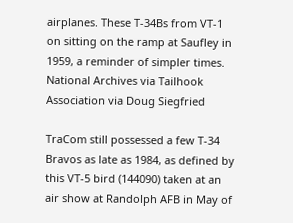airplanes. These T-34Bs from VT-1 on sitting on the ramp at Saufley in 1959, a reminder of simpler times.   National Archives via Tailhook Association via Doug Siegfried

TraCom still possessed a few T-34 Bravos as late as 1984, as defined by this VT-5 bird (144090) taken at an air show at Randolph AFB in May of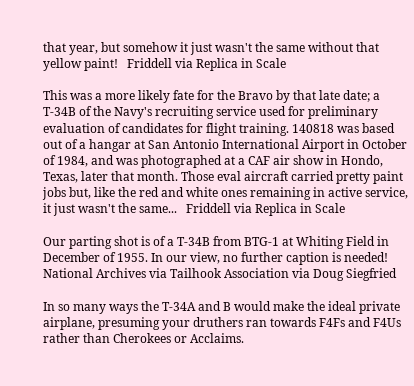that year, but somehow it just wasn't the same without that yellow paint!   Friddell via Replica in Scale

This was a more likely fate for the Bravo by that late date; a T-34B of the Navy's recruiting service used for preliminary evaluation of candidates for flight training. 140818 was based out of a hangar at San Antonio International Airport in October of 1984, and was photographed at a CAF air show in Hondo, Texas, later that month. Those eval aircraft carried pretty paint jobs but, like the red and white ones remaining in active service, it just wasn't the same...   Friddell via Replica in Scale

Our parting shot is of a T-34B from BTG-1 at Whiting Field in December of 1955. In our view, no further caption is needed!   National Archives via Tailhook Association via Doug Siegfried

In so many ways the T-34A and B would make the ideal private airplane, presuming your druthers ran towards F4Fs and F4Us rather than Cherokees or Acclaims.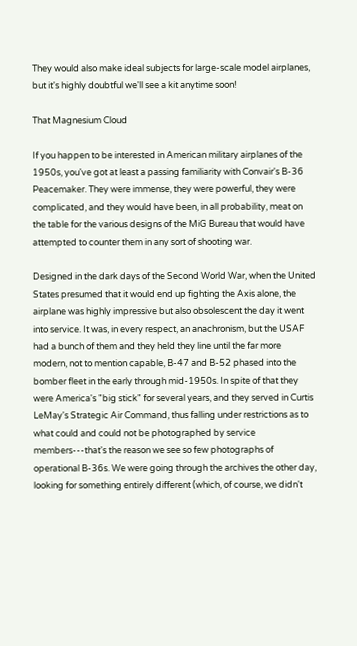They would also make ideal subjects for large-scale model airplanes, but it's highly doubtful we'll see a kit anytime soon!

That Magnesium Cloud

If you happen to be interested in American military airplanes of the 1950s, you've got at least a passing familiarity with Convair's B-36 Peacemaker. They were immense, they were powerful, they were complicated, and they would have been, in all probability, meat on the table for the various designs of the MiG Bureau that would have attempted to counter them in any sort of shooting war.

Designed in the dark days of the Second World War, when the United States presumed that it would end up fighting the Axis alone, the airplane was highly impressive but also obsolescent the day it went into service. It was, in every respect, an anachronism, but the USAF had a bunch of them and they held they line until the far more modern, not to mention capable, B-47 and B-52 phased into the bomber fleet in the early through mid-1950s. In spite of that they were America's "big stick" for several years, and they served in Curtis LeMay's Strategic Air Command, thus falling under restrictions as to what could and could not be photographed by service members---that's the reason we see so few photographs of operational B-36s. We were going through the archives the other day, looking for something entirely different (which, of course, we didn't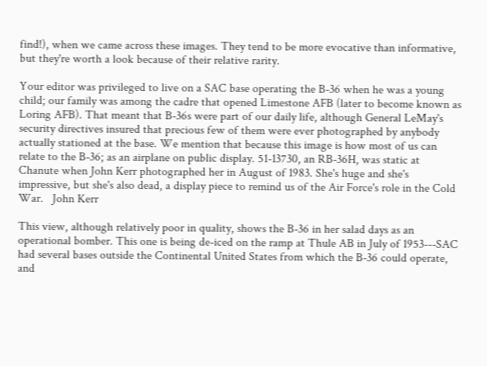find!), when we came across these images. They tend to be more evocative than informative, but they're worth a look because of their relative rarity.

Your editor was privileged to live on a SAC base operating the B-36 when he was a young child; our family was among the cadre that opened Limestone AFB (later to become known as Loring AFB). That meant that B-36s were part of our daily life, although General LeMay's security directives insured that precious few of them were ever photographed by anybody actually stationed at the base. We mention that because this image is how most of us can relate to the B-36; as an airplane on public display. 51-13730, an RB-36H, was static at Chanute when John Kerr photographed her in August of 1983. She's huge and she's impressive, but she's also dead, a display piece to remind us of the Air Force's role in the Cold War.   John Kerr

This view, although relatively poor in quality, shows the B-36 in her salad days as an operational bomber. This one is being de-iced on the ramp at Thule AB in July of 1953---SAC had several bases outside the Continental United States from which the B-36 could operate, and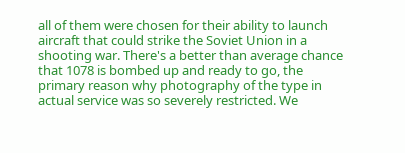all of them were chosen for their ability to launch aircraft that could strike the Soviet Union in a shooting war. There's a better than average chance that 1078 is bombed up and ready to go, the primary reason why photography of the type in actual service was so severely restricted. We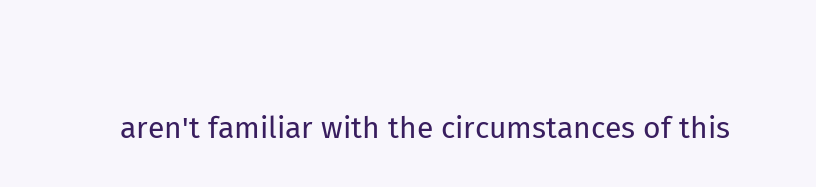aren't familiar with the circumstances of this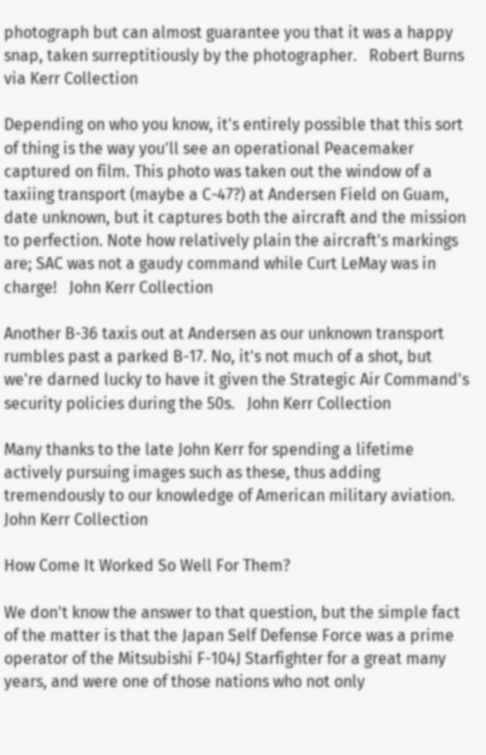photograph but can almost guarantee you that it was a happy snap, taken surreptitiously by the photographer.   Robert Burns via Kerr Collection

Depending on who you know, it's entirely possible that this sort of thing is the way you'll see an operational Peacemaker captured on film. This photo was taken out the window of a taxiing transport (maybe a C-47?) at Andersen Field on Guam, date unknown, but it captures both the aircraft and the mission to perfection. Note how relatively plain the aircraft's markings are; SAC was not a gaudy command while Curt LeMay was in charge!   John Kerr Collection

Another B-36 taxis out at Andersen as our unknown transport rumbles past a parked B-17. No, it's not much of a shot, but we're darned lucky to have it given the Strategic Air Command's security policies during the 50s.   John Kerr Collection

Many thanks to the late John Kerr for spending a lifetime actively pursuing images such as these, thus adding tremendously to our knowledge of American military aviation.   John Kerr Collection

How Come It Worked So Well For Them?

We don't know the answer to that question, but the simple fact of the matter is that the Japan Self Defense Force was a prime operator of the Mitsubishi F-104J Starfighter for a great many years, and were one of those nations who not only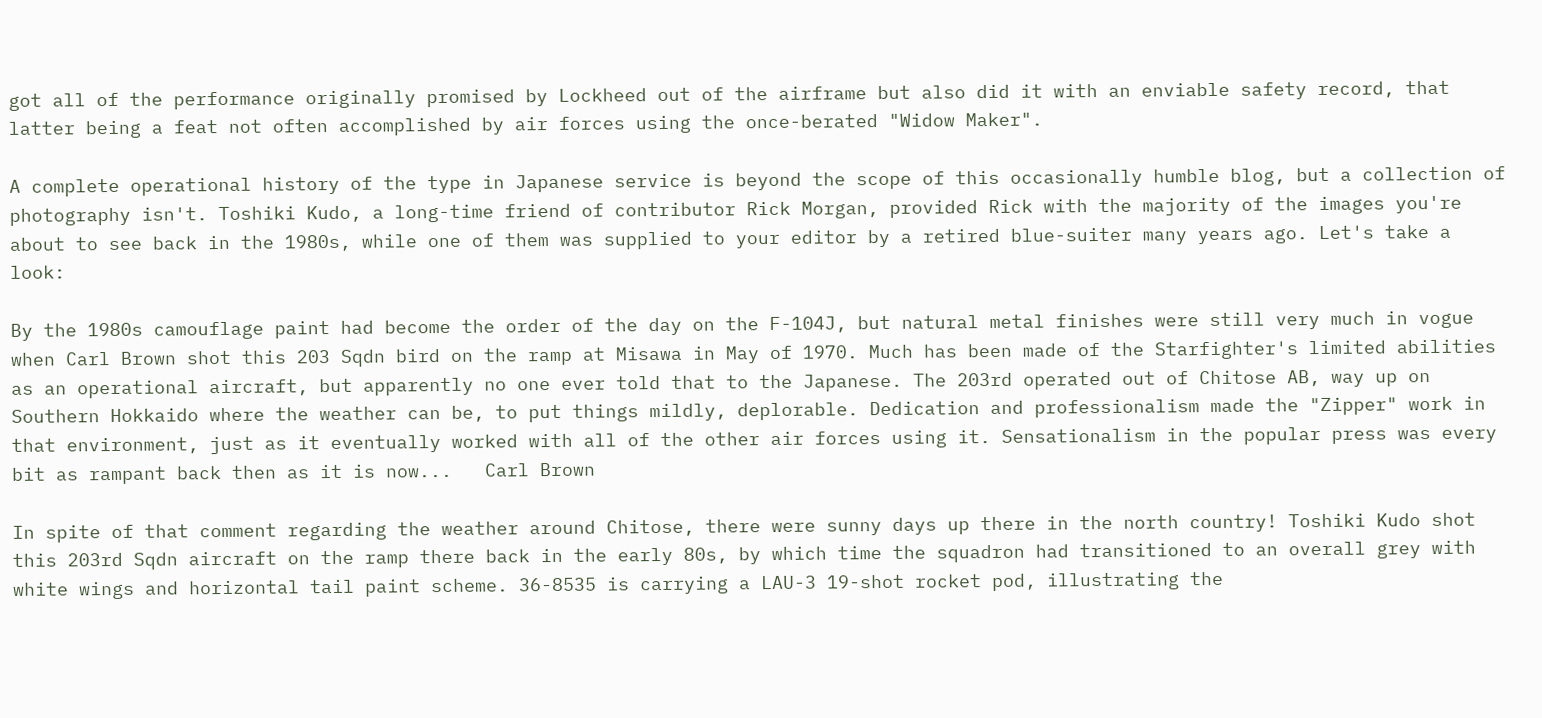got all of the performance originally promised by Lockheed out of the airframe but also did it with an enviable safety record, that latter being a feat not often accomplished by air forces using the once-berated "Widow Maker".

A complete operational history of the type in Japanese service is beyond the scope of this occasionally humble blog, but a collection of photography isn't. Toshiki Kudo, a long-time friend of contributor Rick Morgan, provided Rick with the majority of the images you're about to see back in the 1980s, while one of them was supplied to your editor by a retired blue-suiter many years ago. Let's take a look:

By the 1980s camouflage paint had become the order of the day on the F-104J, but natural metal finishes were still very much in vogue when Carl Brown shot this 203 Sqdn bird on the ramp at Misawa in May of 1970. Much has been made of the Starfighter's limited abilities as an operational aircraft, but apparently no one ever told that to the Japanese. The 203rd operated out of Chitose AB, way up on Southern Hokkaido where the weather can be, to put things mildly, deplorable. Dedication and professionalism made the "Zipper" work in that environment, just as it eventually worked with all of the other air forces using it. Sensationalism in the popular press was every bit as rampant back then as it is now...   Carl Brown

In spite of that comment regarding the weather around Chitose, there were sunny days up there in the north country! Toshiki Kudo shot this 203rd Sqdn aircraft on the ramp there back in the early 80s, by which time the squadron had transitioned to an overall grey with white wings and horizontal tail paint scheme. 36-8535 is carrying a LAU-3 19-shot rocket pod, illustrating the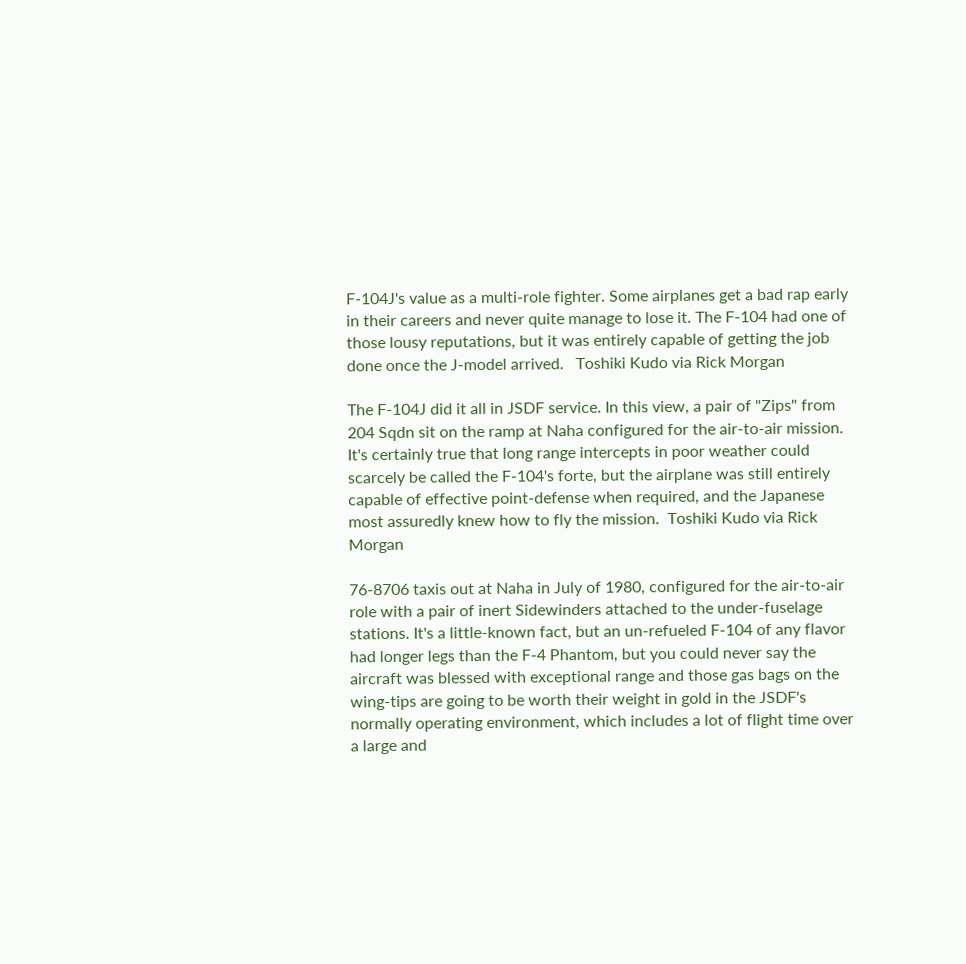F-104J's value as a multi-role fighter. Some airplanes get a bad rap early in their careers and never quite manage to lose it. The F-104 had one of those lousy reputations, but it was entirely capable of getting the job done once the J-model arrived.   Toshiki Kudo via Rick Morgan

The F-104J did it all in JSDF service. In this view, a pair of "Zips" from 204 Sqdn sit on the ramp at Naha configured for the air-to-air mission. It's certainly true that long range intercepts in poor weather could scarcely be called the F-104's forte, but the airplane was still entirely capable of effective point-defense when required, and the Japanese most assuredly knew how to fly the mission.  Toshiki Kudo via Rick Morgan

76-8706 taxis out at Naha in July of 1980, configured for the air-to-air role with a pair of inert Sidewinders attached to the under-fuselage stations. It's a little-known fact, but an un-refueled F-104 of any flavor had longer legs than the F-4 Phantom, but you could never say the aircraft was blessed with exceptional range and those gas bags on the wing-tips are going to be worth their weight in gold in the JSDF's normally operating environment, which includes a lot of flight time over a large and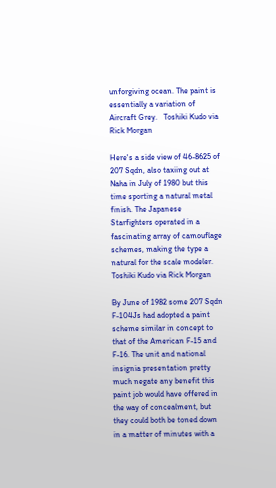unforgiving ocean. The paint is essentially a variation of Aircraft Grey.   Toshiki Kudo via Rick Morgan

Here's a side view of 46-8625 of 207 Sqdn, also taxiing out at Naha in July of 1980 but this time sporting a natural metal finish. The Japanese Starfighters operated in a fascinating array of camouflage schemes, making the type a natural for the scale modeler.   Toshiki Kudo via Rick Morgan

By June of 1982 some 207 Sqdn F-104Js had adopted a paint scheme similar in concept to that of the American F-15 and F-16. The unit and national insignia presentation pretty much negate any benefit this paint job would have offered in the way of concealment, but they could both be toned down in a matter of minutes with a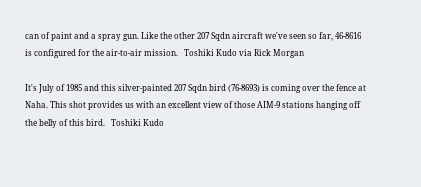can of paint and a spray gun. Like the other 207 Sqdn aircraft we've seen so far, 46-8616 is configured for the air-to-air mission.   Toshiki Kudo via Rick Morgan

It's July of 1985 and this silver-painted 207 Sqdn bird (76-8693) is coming over the fence at Naha. This shot provides us with an excellent view of those AIM-9 stations hanging off the belly of this bird.   Toshiki Kudo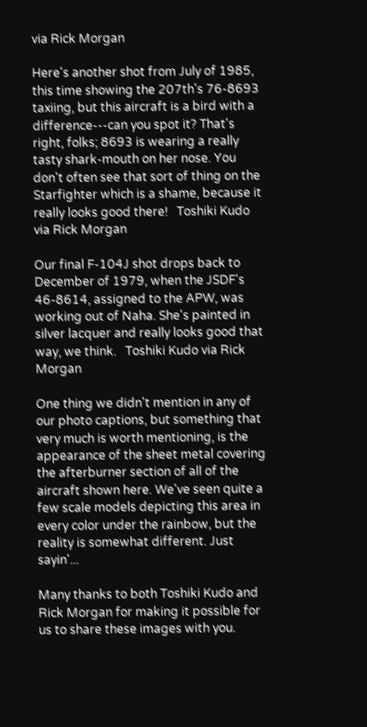via Rick Morgan

Here's another shot from July of 1985, this time showing the 207th's 76-8693 taxiing, but this aircraft is a bird with a difference---can you spot it? That's right, folks; 8693 is wearing a really tasty shark-mouth on her nose. You don't often see that sort of thing on the Starfighter which is a shame, because it really looks good there!   Toshiki Kudo via Rick Morgan

Our final F-104J shot drops back to December of 1979, when the JSDF's 46-8614, assigned to the APW, was working out of Naha. She's painted in silver lacquer and really looks good that way, we think.   Toshiki Kudo via Rick Morgan

One thing we didn't mention in any of our photo captions, but something that very much is worth mentioning, is the appearance of the sheet metal covering the afterburner section of all of the aircraft shown here. We've seen quite a few scale models depicting this area in every color under the rainbow, but the reality is somewhat different. Just sayin'...

Many thanks to both Toshiki Kudo and Rick Morgan for making it possible for us to share these images with you.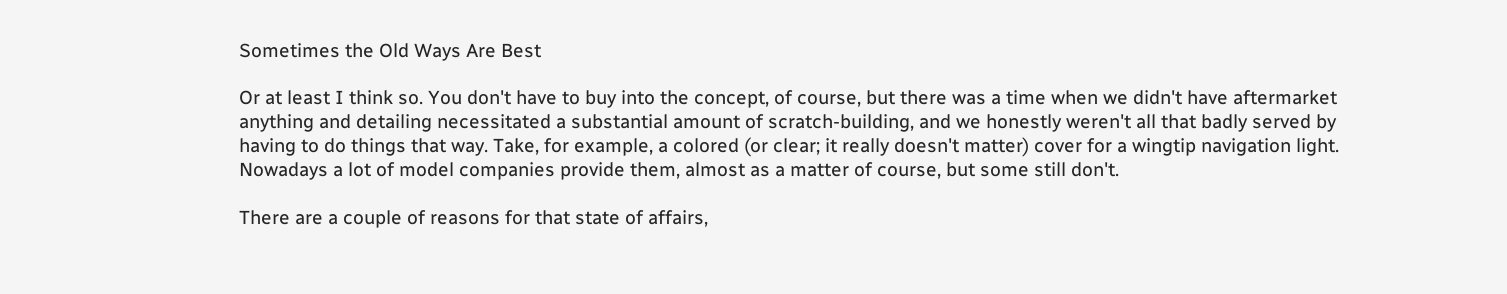Sometimes the Old Ways Are Best

Or at least I think so. You don't have to buy into the concept, of course, but there was a time when we didn't have aftermarket anything and detailing necessitated a substantial amount of scratch-building, and we honestly weren't all that badly served by having to do things that way. Take, for example, a colored (or clear; it really doesn't matter) cover for a wingtip navigation light. Nowadays a lot of model companies provide them, almost as a matter of course, but some still don't.

There are a couple of reasons for that state of affairs,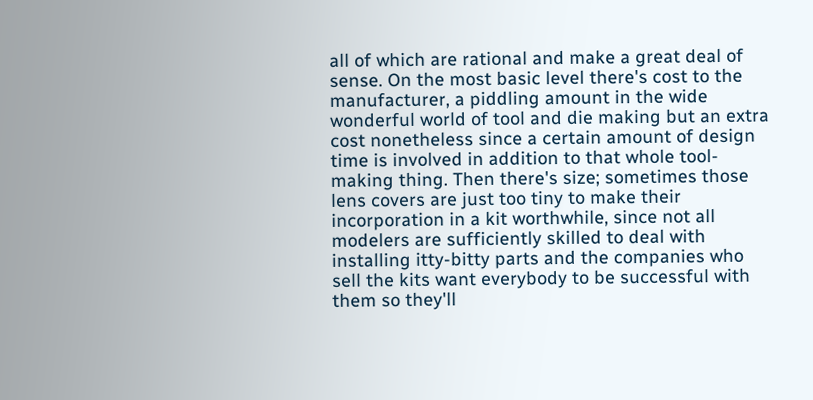all of which are rational and make a great deal of sense. On the most basic level there's cost to the manufacturer, a piddling amount in the wide wonderful world of tool and die making but an extra cost nonetheless since a certain amount of design time is involved in addition to that whole tool-making thing. Then there's size; sometimes those lens covers are just too tiny to make their incorporation in a kit worthwhile, since not all modelers are sufficiently skilled to deal with installing itty-bitty parts and the companies who sell the kits want everybody to be successful with them so they'll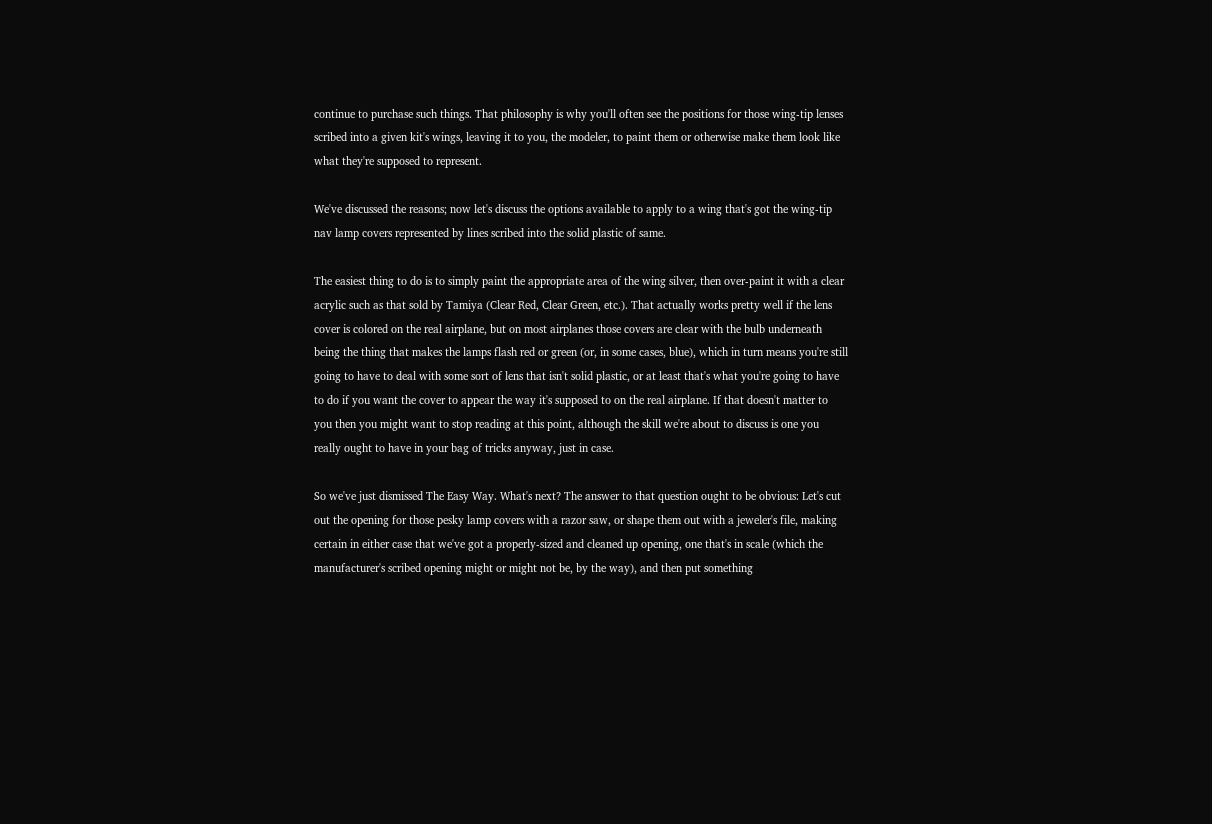continue to purchase such things. That philosophy is why you'll often see the positions for those wing-tip lenses scribed into a given kit's wings, leaving it to you, the modeler, to paint them or otherwise make them look like what they're supposed to represent.

We've discussed the reasons; now let's discuss the options available to apply to a wing that's got the wing-tip nav lamp covers represented by lines scribed into the solid plastic of same.

The easiest thing to do is to simply paint the appropriate area of the wing silver, then over-paint it with a clear acrylic such as that sold by Tamiya (Clear Red, Clear Green, etc.). That actually works pretty well if the lens cover is colored on the real airplane, but on most airplanes those covers are clear with the bulb underneath being the thing that makes the lamps flash red or green (or, in some cases, blue), which in turn means you're still going to have to deal with some sort of lens that isn't solid plastic, or at least that's what you're going to have to do if you want the cover to appear the way it's supposed to on the real airplane. If that doesn't matter to you then you might want to stop reading at this point, although the skill we're about to discuss is one you really ought to have in your bag of tricks anyway, just in case.

So we've just dismissed The Easy Way. What's next? The answer to that question ought to be obvious: Let's cut out the opening for those pesky lamp covers with a razor saw, or shape them out with a jeweler's file, making certain in either case that we've got a properly-sized and cleaned up opening, one that's in scale (which the manufacturer's scribed opening might or might not be, by the way), and then put something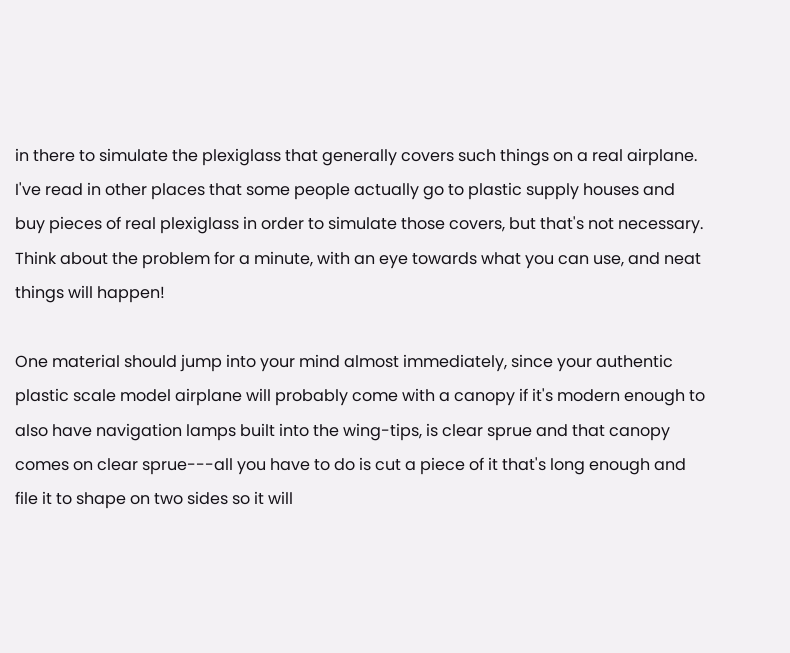in there to simulate the plexiglass that generally covers such things on a real airplane. I've read in other places that some people actually go to plastic supply houses and buy pieces of real plexiglass in order to simulate those covers, but that's not necessary. Think about the problem for a minute, with an eye towards what you can use, and neat things will happen!

One material should jump into your mind almost immediately, since your authentic plastic scale model airplane will probably come with a canopy if it's modern enough to also have navigation lamps built into the wing-tips, is clear sprue and that canopy comes on clear sprue---all you have to do is cut a piece of it that's long enough and file it to shape on two sides so it will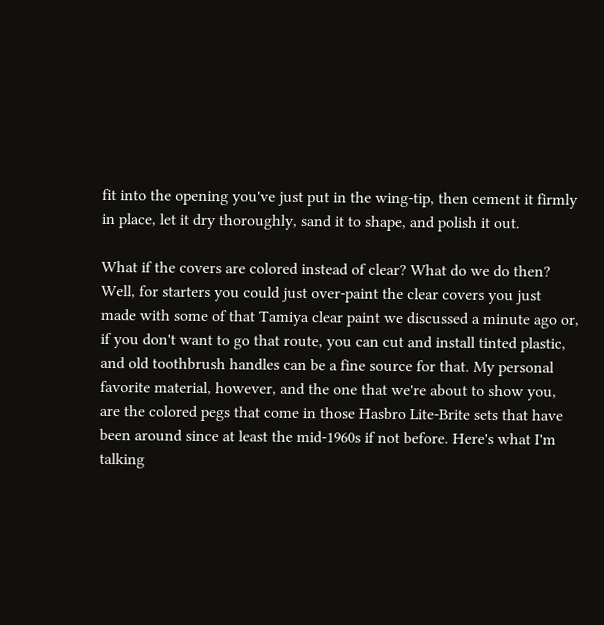fit into the opening you've just put in the wing-tip, then cement it firmly in place, let it dry thoroughly, sand it to shape, and polish it out.

What if the covers are colored instead of clear? What do we do then? Well, for starters you could just over-paint the clear covers you just made with some of that Tamiya clear paint we discussed a minute ago or, if you don't want to go that route, you can cut and install tinted plastic, and old toothbrush handles can be a fine source for that. My personal favorite material, however, and the one that we're about to show you, are the colored pegs that come in those Hasbro Lite-Brite sets that have been around since at least the mid-1960s if not before. Here's what I'm talking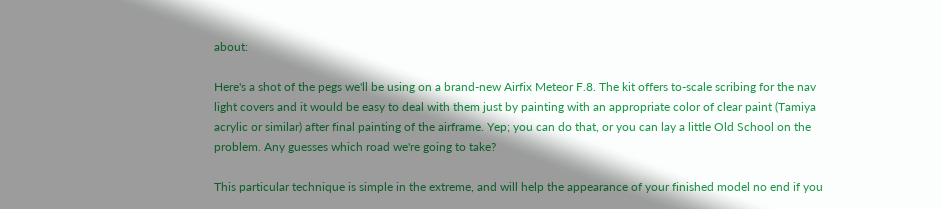about:

Here's a shot of the pegs we'll be using on a brand-new Airfix Meteor F.8. The kit offers to-scale scribing for the nav light covers and it would be easy to deal with them just by painting with an appropriate color of clear paint (Tamiya acrylic or similar) after final painting of the airframe. Yep; you can do that, or you can lay a little Old School on the problem. Any guesses which road we're going to take?

This particular technique is simple in the extreme, and will help the appearance of your finished model no end if you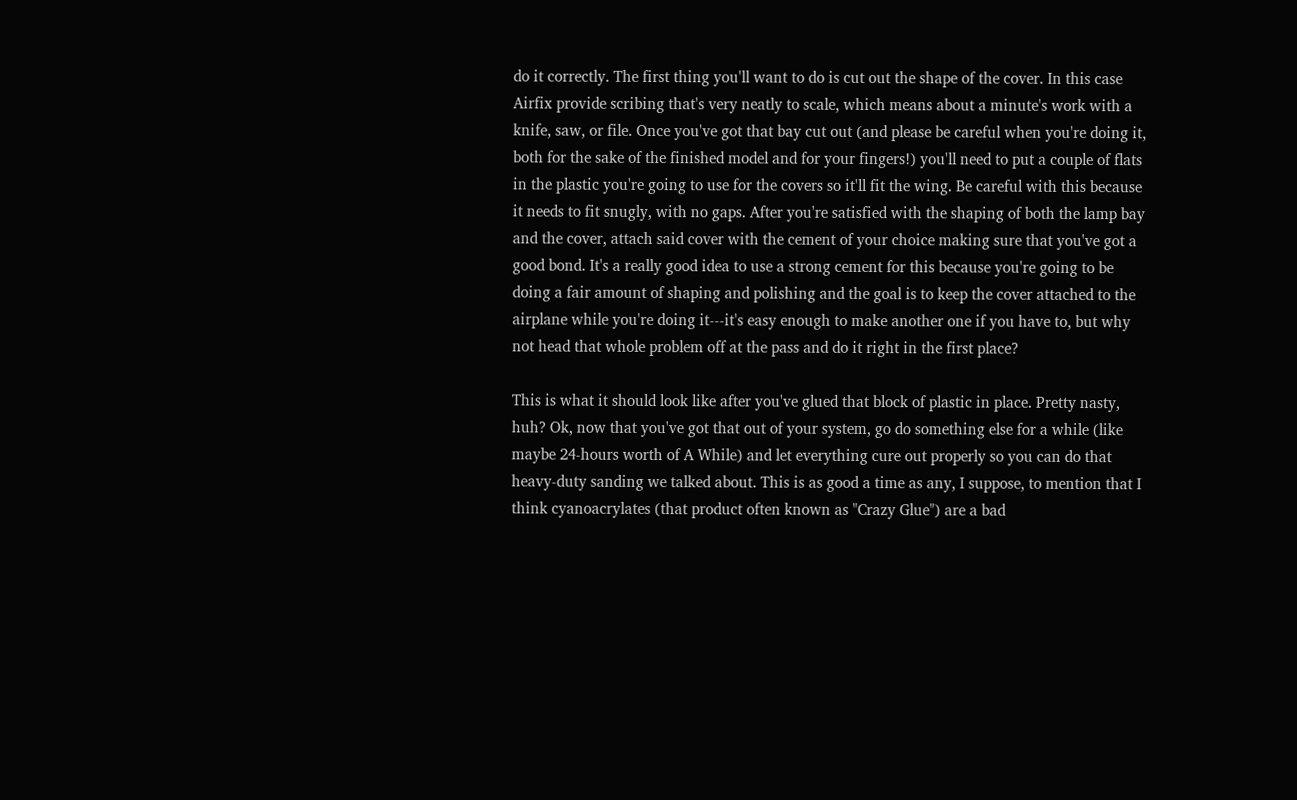do it correctly. The first thing you'll want to do is cut out the shape of the cover. In this case Airfix provide scribing that's very neatly to scale, which means about a minute's work with a knife, saw, or file. Once you've got that bay cut out (and please be careful when you're doing it, both for the sake of the finished model and for your fingers!) you'll need to put a couple of flats in the plastic you're going to use for the covers so it'll fit the wing. Be careful with this because it needs to fit snugly, with no gaps. After you're satisfied with the shaping of both the lamp bay and the cover, attach said cover with the cement of your choice making sure that you've got a good bond. It's a really good idea to use a strong cement for this because you're going to be doing a fair amount of shaping and polishing and the goal is to keep the cover attached to the airplane while you're doing it---it's easy enough to make another one if you have to, but why not head that whole problem off at the pass and do it right in the first place?

This is what it should look like after you've glued that block of plastic in place. Pretty nasty, huh? Ok, now that you've got that out of your system, go do something else for a while (like maybe 24-hours worth of A While) and let everything cure out properly so you can do that heavy-duty sanding we talked about. This is as good a time as any, I suppose, to mention that I think cyanoacrylates (that product often known as "Crazy Glue") are a bad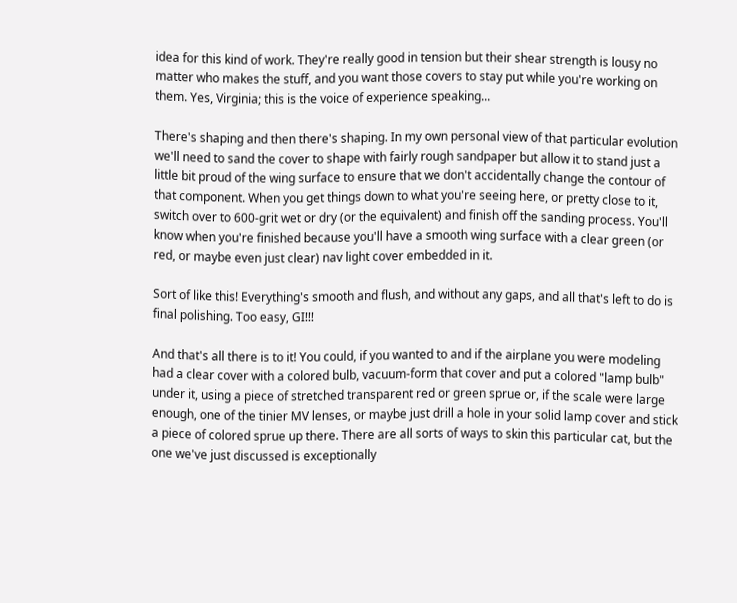idea for this kind of work. They're really good in tension but their shear strength is lousy no matter who makes the stuff, and you want those covers to stay put while you're working on them. Yes, Virginia; this is the voice of experience speaking...

There's shaping and then there's shaping. In my own personal view of that particular evolution we'll need to sand the cover to shape with fairly rough sandpaper but allow it to stand just a little bit proud of the wing surface to ensure that we don't accidentally change the contour of that component. When you get things down to what you're seeing here, or pretty close to it, switch over to 600-grit wet or dry (or the equivalent) and finish off the sanding process. You'll know when you're finished because you'll have a smooth wing surface with a clear green (or red, or maybe even just clear) nav light cover embedded in it.

Sort of like this! Everything's smooth and flush, and without any gaps, and all that's left to do is final polishing. Too easy, GI!!!

And that's all there is to it! You could, if you wanted to and if the airplane you were modeling had a clear cover with a colored bulb, vacuum-form that cover and put a colored "lamp bulb" under it, using a piece of stretched transparent red or green sprue or, if the scale were large enough, one of the tinier MV lenses, or maybe just drill a hole in your solid lamp cover and stick a piece of colored sprue up there. There are all sorts of ways to skin this particular cat, but the one we've just discussed is exceptionally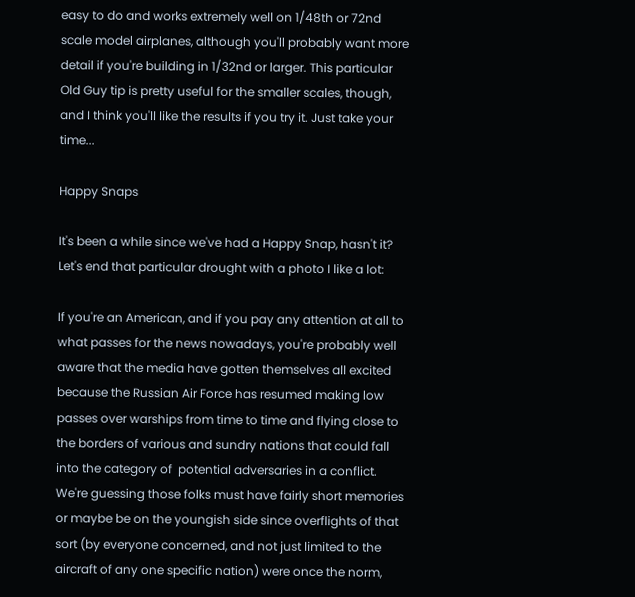easy to do and works extremely well on 1/48th or 72nd scale model airplanes, although you'll probably want more detail if you're building in 1/32nd or larger. This particular Old Guy tip is pretty useful for the smaller scales, though, and I think you'll like the results if you try it. Just take your time...

Happy Snaps

It's been a while since we've had a Happy Snap, hasn't it? Let's end that particular drought with a photo I like a lot:

If you're an American, and if you pay any attention at all to what passes for the news nowadays, you're probably well aware that the media have gotten themselves all excited because the Russian Air Force has resumed making low passes over warships from time to time and flying close to the borders of various and sundry nations that could fall into the category of  potential adversaries in a conflict. We're guessing those folks must have fairly short memories or maybe be on the youngish side since overflights of that sort (by everyone concerned, and not just limited to the aircraft of any one specific nation) were once the norm,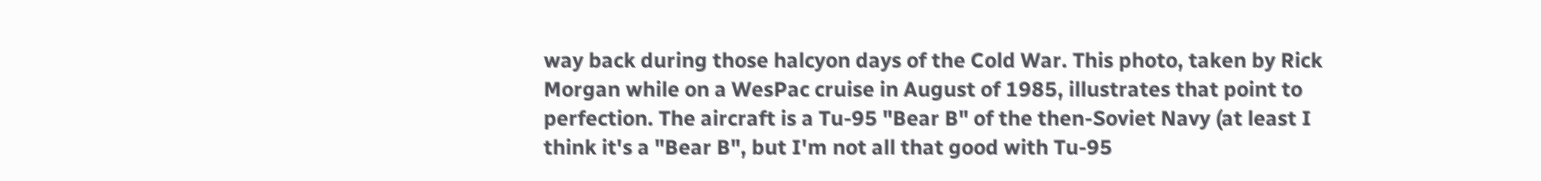way back during those halcyon days of the Cold War. This photo, taken by Rick Morgan while on a WesPac cruise in August of 1985, illustrates that point to perfection. The aircraft is a Tu-95 "Bear B" of the then-Soviet Navy (at least I think it's a "Bear B", but I'm not all that good with Tu-95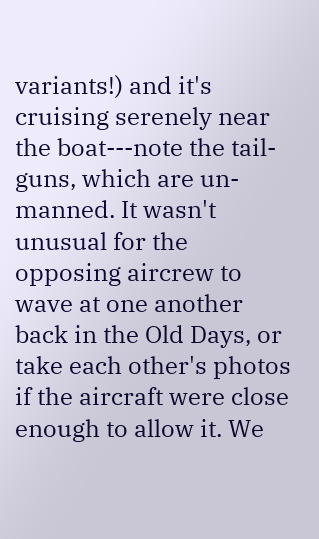variants!) and it's cruising serenely near the boat---note the tail-guns, which are un-manned. It wasn't unusual for the opposing aircrew to wave at one another back in the Old Days, or take each other's photos if the aircraft were close enough to allow it. We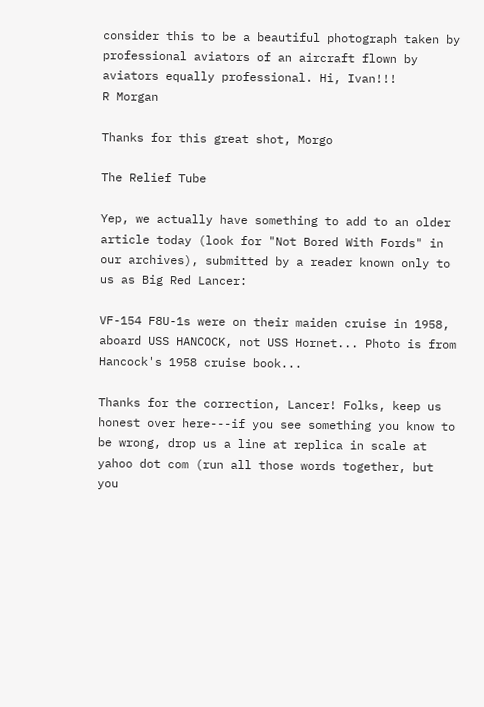consider this to be a beautiful photograph taken by professional aviators of an aircraft flown by aviators equally professional. Hi, Ivan!!!                          R Morgan

Thanks for this great shot, Morgo

The Relief Tube

Yep, we actually have something to add to an older article today (look for "Not Bored With Fords" in our archives), submitted by a reader known only to us as Big Red Lancer:

VF-154 F8U-1s were on their maiden cruise in 1958, aboard USS HANCOCK, not USS Hornet... Photo is from Hancock's 1958 cruise book...

Thanks for the correction, Lancer! Folks, keep us honest over here---if you see something you know to be wrong, drop us a line at replica in scale at yahoo dot com (run all those words together, but you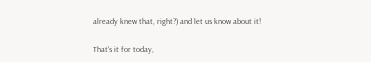already knew that, right?) and let us know about it!

That's it for today,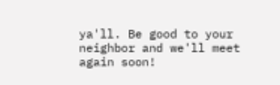ya'll. Be good to your neighbor and we'll meet again soon!